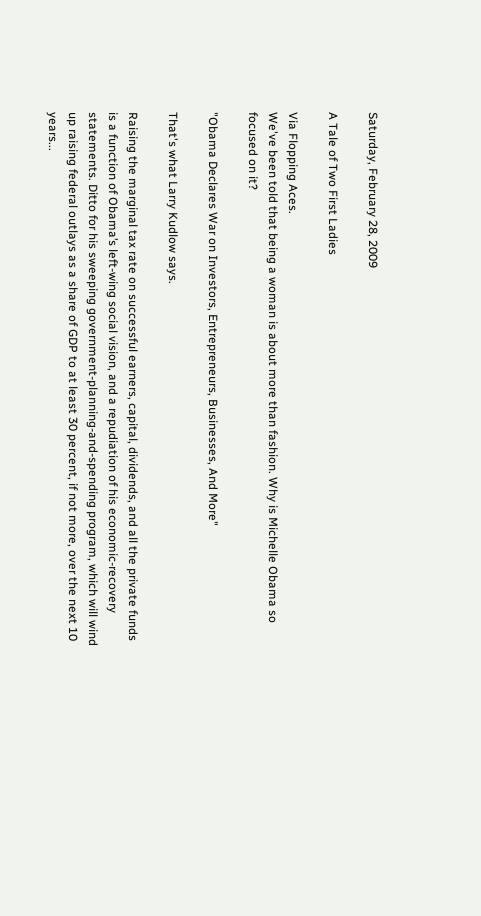Saturday, February 28, 2009

A Tale of Two First Ladies

Via Flopping Aces.
We've been told that being a woman is about more than fashion. Why is Michelle Obama so focused on it?

"Obama Declares War on Investors, Entrepreneurs, Businesses, And More"

That's what Larry Kudlow says.

Raising the marginal tax rate on successful earners, capital, dividends, and all the private funds is a function of Obama’s left-wing social vision, and a repudiation of his economic-recovery statements. Ditto for his sweeping government-planning-and-spending program, which will wind up raising federal outlays as a share of GDP to at least 30 percent, if not more, over the next 10 years...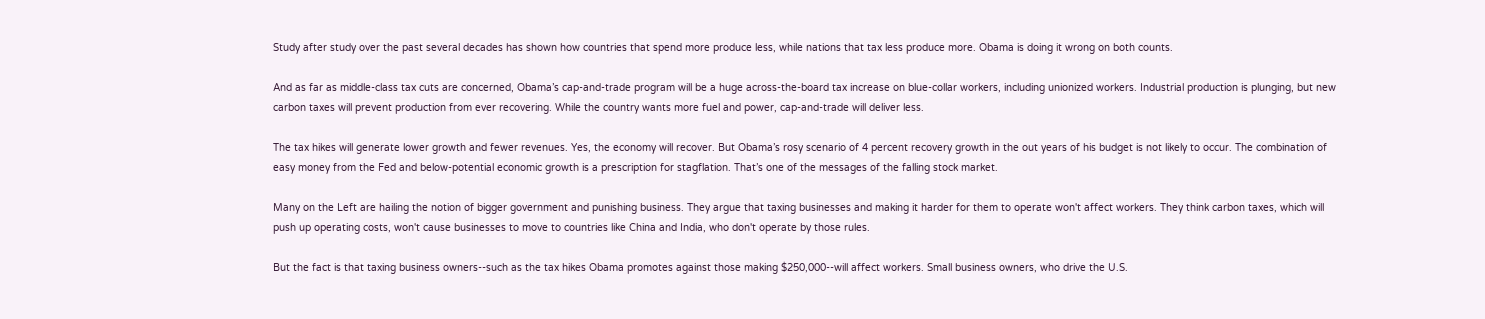Study after study over the past several decades has shown how countries that spend more produce less, while nations that tax less produce more. Obama is doing it wrong on both counts.

And as far as middle-class tax cuts are concerned, Obama’s cap-and-trade program will be a huge across-the-board tax increase on blue-collar workers, including unionized workers. Industrial production is plunging, but new carbon taxes will prevent production from ever recovering. While the country wants more fuel and power, cap-and-trade will deliver less.

The tax hikes will generate lower growth and fewer revenues. Yes, the economy will recover. But Obama’s rosy scenario of 4 percent recovery growth in the out years of his budget is not likely to occur. The combination of easy money from the Fed and below-potential economic growth is a prescription for stagflation. That’s one of the messages of the falling stock market.

Many on the Left are hailing the notion of bigger government and punishing business. They argue that taxing businesses and making it harder for them to operate won't affect workers. They think carbon taxes, which will push up operating costs, won't cause businesses to move to countries like China and India, who don't operate by those rules.

But the fact is that taxing business owners--such as the tax hikes Obama promotes against those making $250,000--will affect workers. Small business owners, who drive the U.S.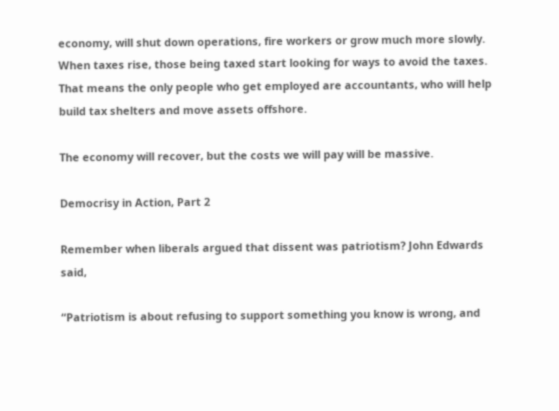economy, will shut down operations, fire workers or grow much more slowly. When taxes rise, those being taxed start looking for ways to avoid the taxes. That means the only people who get employed are accountants, who will help build tax shelters and move assets offshore.

The economy will recover, but the costs we will pay will be massive.

Democrisy in Action, Part 2

Remember when liberals argued that dissent was patriotism? John Edwards said,

“Patriotism is about refusing to support something you know is wrong, and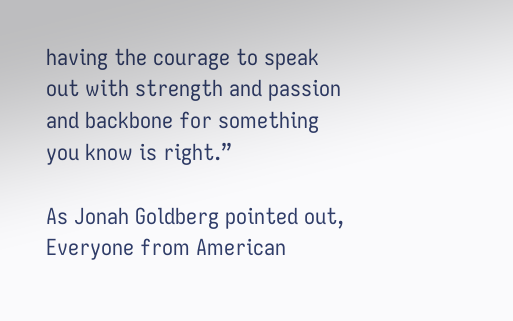having the courage to speak out with strength and passion and backbone for something you know is right.”

As Jonah Goldberg pointed out,
Everyone from American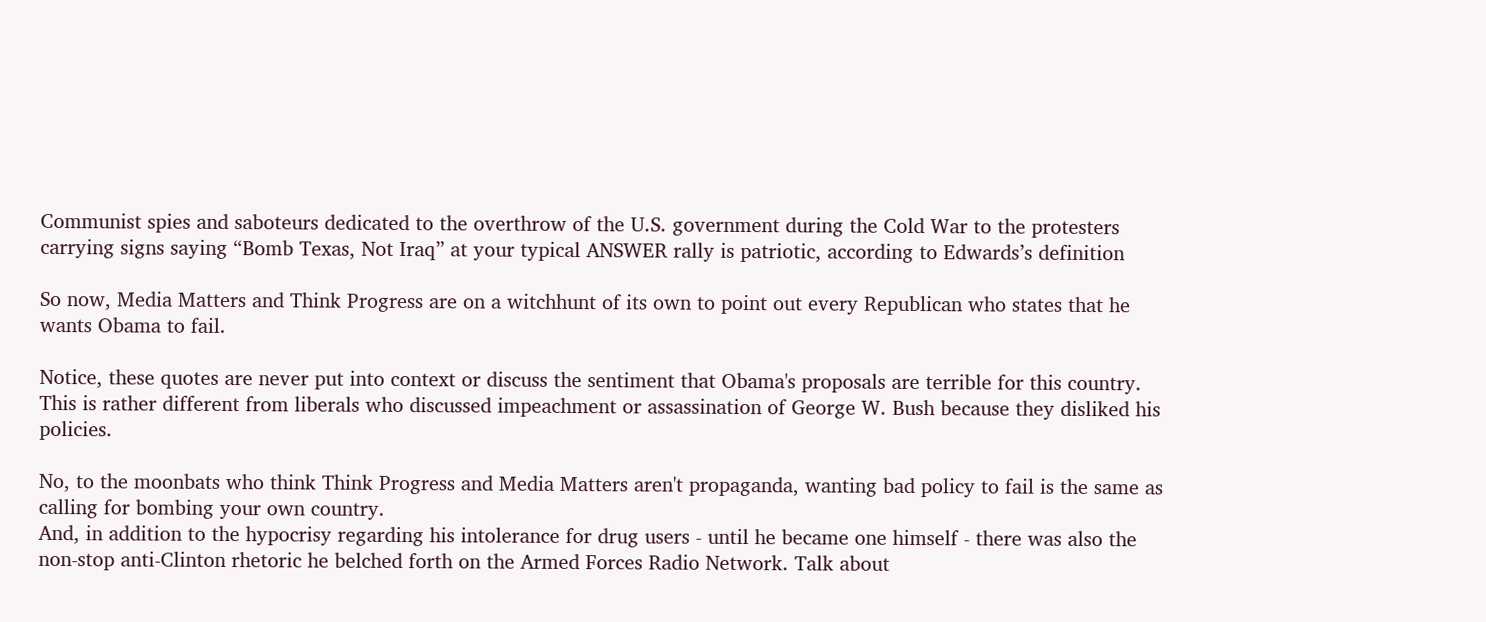Communist spies and saboteurs dedicated to the overthrow of the U.S. government during the Cold War to the protesters carrying signs saying “Bomb Texas, Not Iraq” at your typical ANSWER rally is patriotic, according to Edwards’s definition

So now, Media Matters and Think Progress are on a witchhunt of its own to point out every Republican who states that he wants Obama to fail.

Notice, these quotes are never put into context or discuss the sentiment that Obama's proposals are terrible for this country. This is rather different from liberals who discussed impeachment or assassination of George W. Bush because they disliked his policies.

No, to the moonbats who think Think Progress and Media Matters aren't propaganda, wanting bad policy to fail is the same as calling for bombing your own country.
And, in addition to the hypocrisy regarding his intolerance for drug users - until he became one himself - there was also the non-stop anti-Clinton rhetoric he belched forth on the Armed Forces Radio Network. Talk about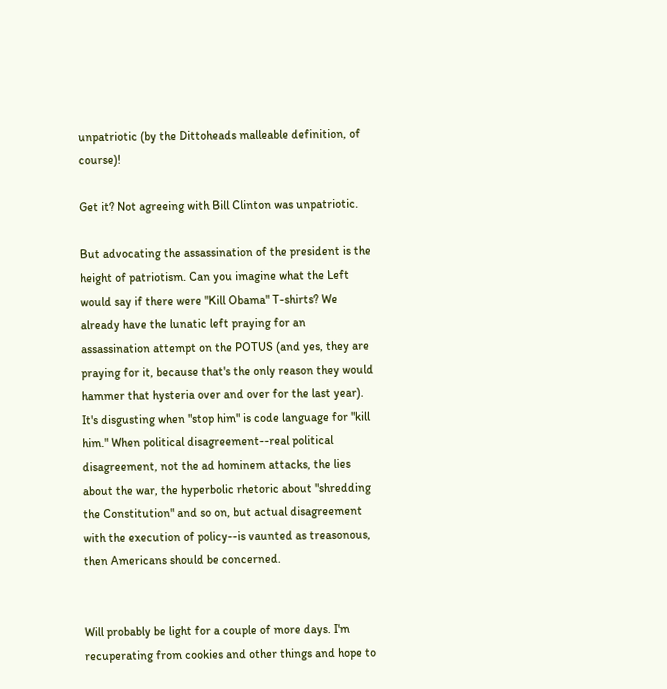unpatriotic (by the Dittoheads malleable definition, of course)!

Get it? Not agreeing with Bill Clinton was unpatriotic.

But advocating the assassination of the president is the height of patriotism. Can you imagine what the Left would say if there were "Kill Obama" T-shirts? We already have the lunatic left praying for an assassination attempt on the POTUS (and yes, they are praying for it, because that's the only reason they would hammer that hysteria over and over for the last year). It's disgusting when "stop him" is code language for "kill him." When political disagreement--real political disagreement, not the ad hominem attacks, the lies about the war, the hyperbolic rhetoric about "shredding the Constitution" and so on, but actual disagreement with the execution of policy--is vaunted as treasonous, then Americans should be concerned.


Will probably be light for a couple of more days. I'm recuperating from cookies and other things and hope to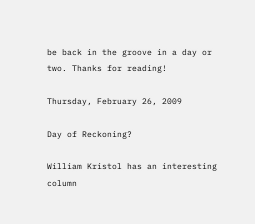be back in the groove in a day or two. Thanks for reading!

Thursday, February 26, 2009

Day of Reckoning?

William Kristol has an interesting column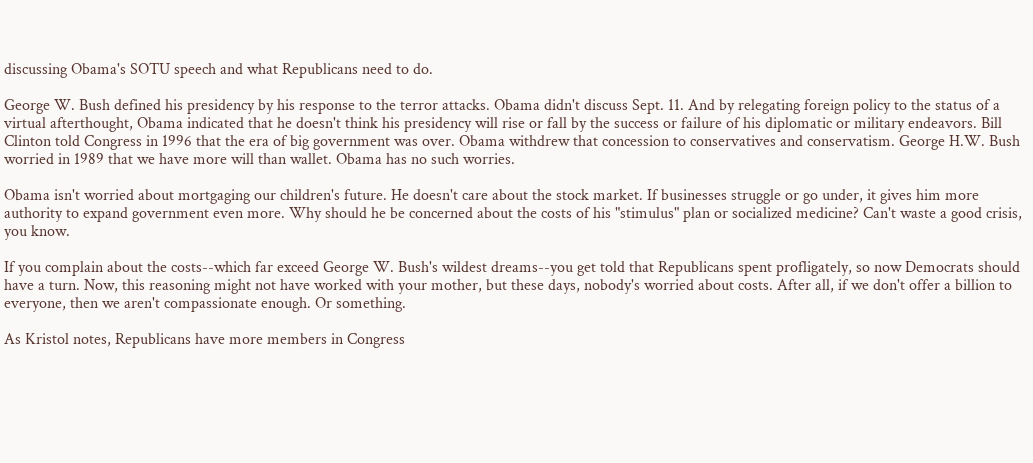discussing Obama's SOTU speech and what Republicans need to do.

George W. Bush defined his presidency by his response to the terror attacks. Obama didn't discuss Sept. 11. And by relegating foreign policy to the status of a virtual afterthought, Obama indicated that he doesn't think his presidency will rise or fall by the success or failure of his diplomatic or military endeavors. Bill Clinton told Congress in 1996 that the era of big government was over. Obama withdrew that concession to conservatives and conservatism. George H.W. Bush worried in 1989 that we have more will than wallet. Obama has no such worries.

Obama isn't worried about mortgaging our children's future. He doesn't care about the stock market. If businesses struggle or go under, it gives him more authority to expand government even more. Why should he be concerned about the costs of his "stimulus" plan or socialized medicine? Can't waste a good crisis, you know.

If you complain about the costs--which far exceed George W. Bush's wildest dreams--you get told that Republicans spent profligately, so now Democrats should have a turn. Now, this reasoning might not have worked with your mother, but these days, nobody's worried about costs. After all, if we don't offer a billion to everyone, then we aren't compassionate enough. Or something.

As Kristol notes, Republicans have more members in Congress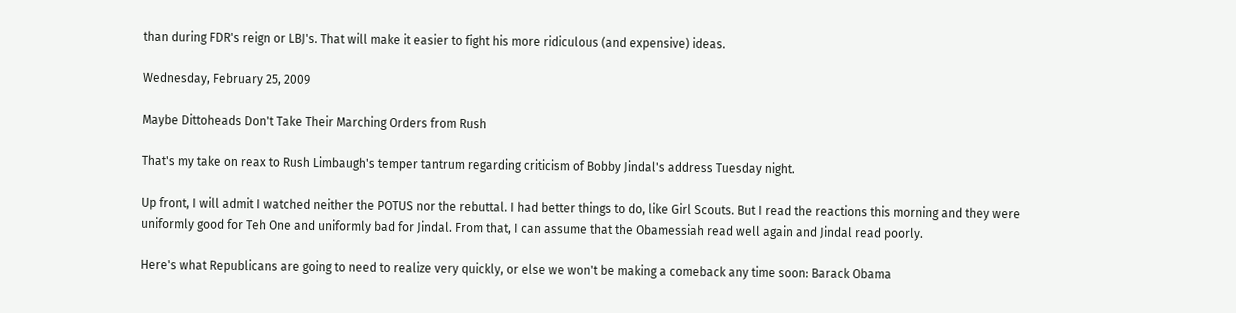than during FDR's reign or LBJ's. That will make it easier to fight his more ridiculous (and expensive) ideas.

Wednesday, February 25, 2009

Maybe Dittoheads Don't Take Their Marching Orders from Rush

That's my take on reax to Rush Limbaugh's temper tantrum regarding criticism of Bobby Jindal's address Tuesday night.

Up front, I will admit I watched neither the POTUS nor the rebuttal. I had better things to do, like Girl Scouts. But I read the reactions this morning and they were uniformly good for Teh One and uniformly bad for Jindal. From that, I can assume that the Obamessiah read well again and Jindal read poorly.

Here's what Republicans are going to need to realize very quickly, or else we won't be making a comeback any time soon: Barack Obama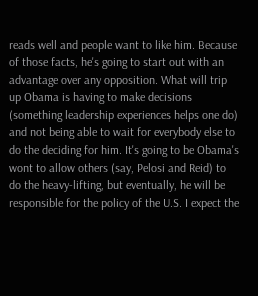reads well and people want to like him. Because of those facts, he's going to start out with an advantage over any opposition. What will trip up Obama is having to make decisions (something leadership experiences helps one do) and not being able to wait for everybody else to do the deciding for him. It's going to be Obama's wont to allow others (say, Pelosi and Reid) to do the heavy-lifting, but eventually, he will be responsible for the policy of the U.S. I expect the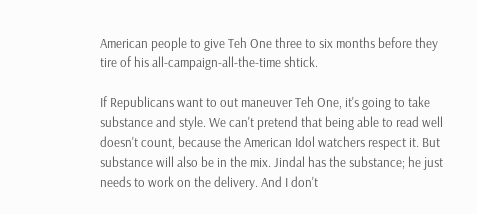American people to give Teh One three to six months before they tire of his all-campaign-all-the-time shtick.

If Republicans want to out maneuver Teh One, it's going to take substance and style. We can't pretend that being able to read well doesn't count, because the American Idol watchers respect it. But substance will also be in the mix. Jindal has the substance; he just needs to work on the delivery. And I don't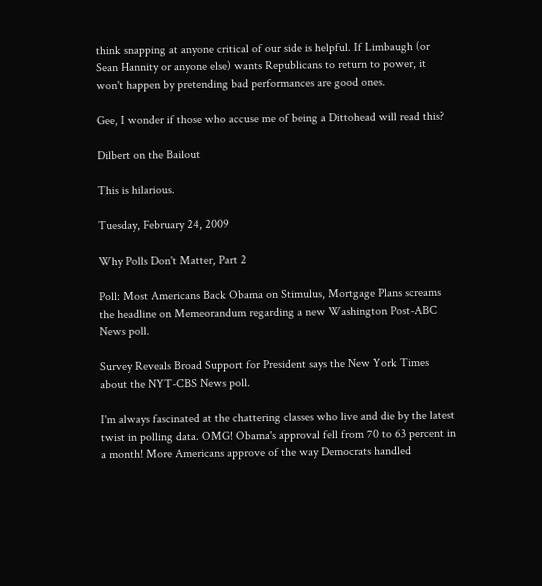think snapping at anyone critical of our side is helpful. If Limbaugh (or Sean Hannity or anyone else) wants Republicans to return to power, it won't happen by pretending bad performances are good ones.

Gee, I wonder if those who accuse me of being a Dittohead will read this?

Dilbert on the Bailout

This is hilarious.

Tuesday, February 24, 2009

Why Polls Don't Matter, Part 2

Poll: Most Americans Back Obama on Stimulus, Mortgage Plans screams the headline on Memeorandum regarding a new Washington Post-ABC News poll.

Survey Reveals Broad Support for President says the New York Times about the NYT-CBS News poll.

I'm always fascinated at the chattering classes who live and die by the latest twist in polling data. OMG! Obama's approval fell from 70 to 63 percent in a month! More Americans approve of the way Democrats handled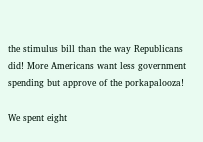the stimulus bill than the way Republicans did! More Americans want less government spending but approve of the porkapalooza!

We spent eight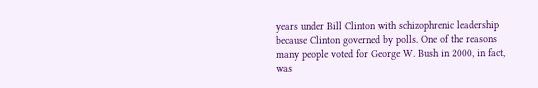years under Bill Clinton with schizophrenic leadership because Clinton governed by polls. One of the reasons many people voted for George W. Bush in 2000, in fact, was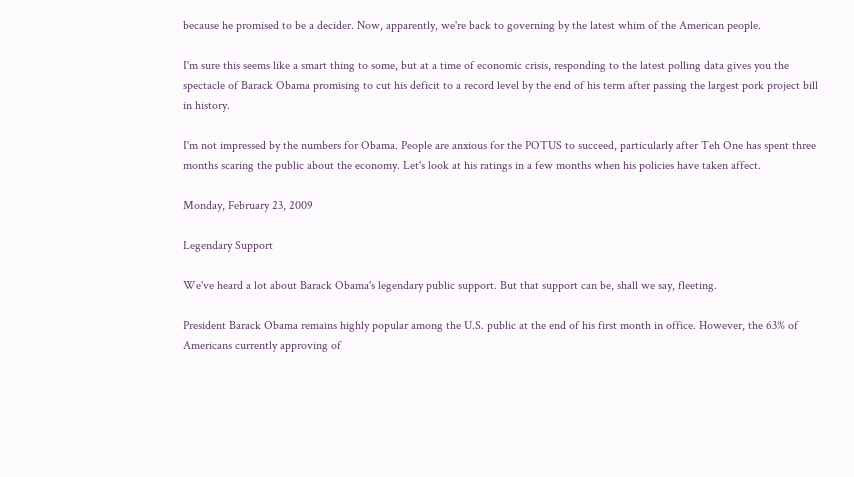because he promised to be a decider. Now, apparently, we're back to governing by the latest whim of the American people.

I'm sure this seems like a smart thing to some, but at a time of economic crisis, responding to the latest polling data gives you the spectacle of Barack Obama promising to cut his deficit to a record level by the end of his term after passing the largest pork project bill in history.

I'm not impressed by the numbers for Obama. People are anxious for the POTUS to succeed, particularly after Teh One has spent three months scaring the public about the economy. Let's look at his ratings in a few months when his policies have taken affect.

Monday, February 23, 2009

Legendary Support

We've heard a lot about Barack Obama's legendary public support. But that support can be, shall we say, fleeting.

President Barack Obama remains highly popular among the U.S. public at the end of his first month in office. However, the 63% of Americans currently approving of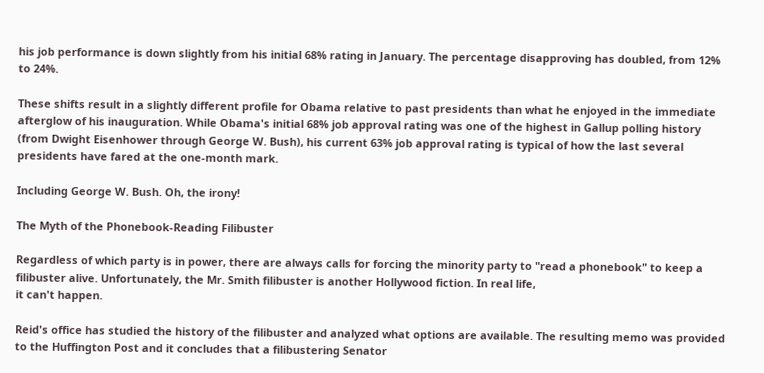his job performance is down slightly from his initial 68% rating in January. The percentage disapproving has doubled, from 12% to 24%.

These shifts result in a slightly different profile for Obama relative to past presidents than what he enjoyed in the immediate afterglow of his inauguration. While Obama's initial 68% job approval rating was one of the highest in Gallup polling history (from Dwight Eisenhower through George W. Bush), his current 63% job approval rating is typical of how the last several presidents have fared at the one-month mark.

Including George W. Bush. Oh, the irony!

The Myth of the Phonebook-Reading Filibuster

Regardless of which party is in power, there are always calls for forcing the minority party to "read a phonebook" to keep a filibuster alive. Unfortunately, the Mr. Smith filibuster is another Hollywood fiction. In real life,
it can't happen.

Reid's office has studied the history of the filibuster and analyzed what options are available. The resulting memo was provided to the Huffington Post and it concludes that a filibustering Senator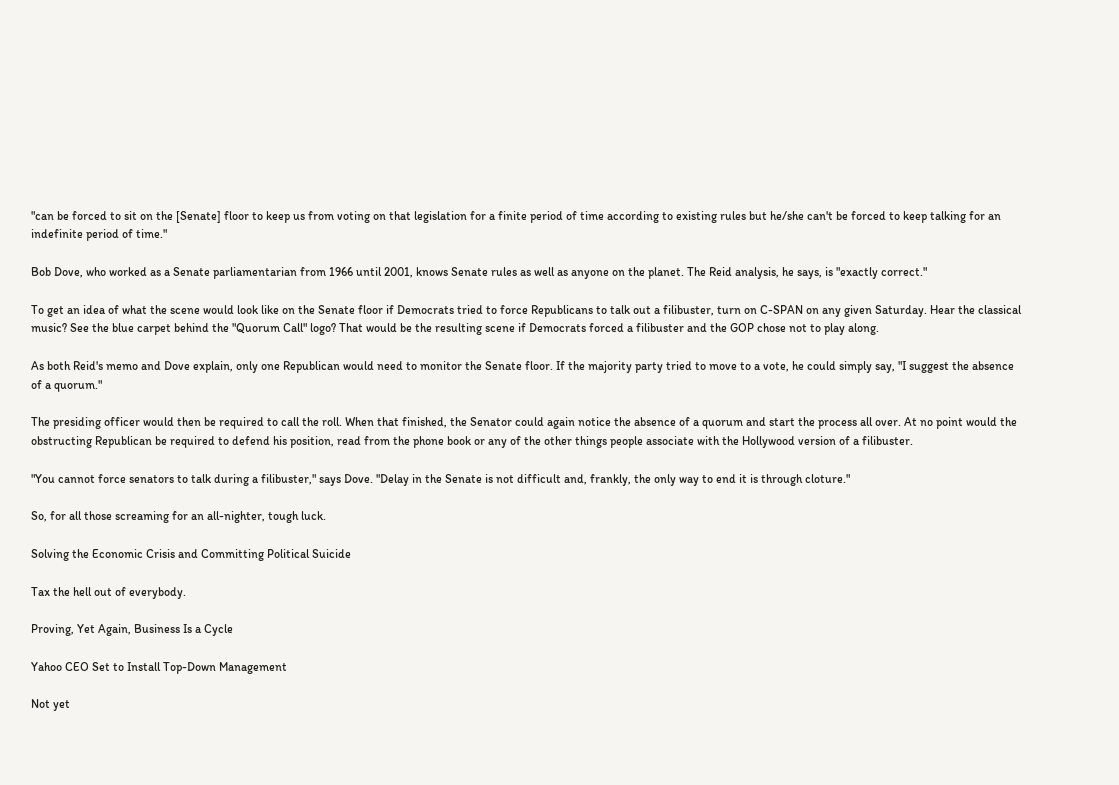"can be forced to sit on the [Senate] floor to keep us from voting on that legislation for a finite period of time according to existing rules but he/she can't be forced to keep talking for an indefinite period of time."

Bob Dove, who worked as a Senate parliamentarian from 1966 until 2001, knows Senate rules as well as anyone on the planet. The Reid analysis, he says, is "exactly correct."

To get an idea of what the scene would look like on the Senate floor if Democrats tried to force Republicans to talk out a filibuster, turn on C-SPAN on any given Saturday. Hear the classical music? See the blue carpet behind the "Quorum Call" logo? That would be the resulting scene if Democrats forced a filibuster and the GOP chose not to play along.

As both Reid's memo and Dove explain, only one Republican would need to monitor the Senate floor. If the majority party tried to move to a vote, he could simply say, "I suggest the absence of a quorum."

The presiding officer would then be required to call the roll. When that finished, the Senator could again notice the absence of a quorum and start the process all over. At no point would the obstructing Republican be required to defend his position, read from the phone book or any of the other things people associate with the Hollywood version of a filibuster.

"You cannot force senators to talk during a filibuster," says Dove. "Delay in the Senate is not difficult and, frankly, the only way to end it is through cloture."

So, for all those screaming for an all-nighter, tough luck.

Solving the Economic Crisis and Committing Political Suicide

Tax the hell out of everybody.

Proving, Yet Again, Business Is a Cycle

Yahoo CEO Set to Install Top-Down Management

Not yet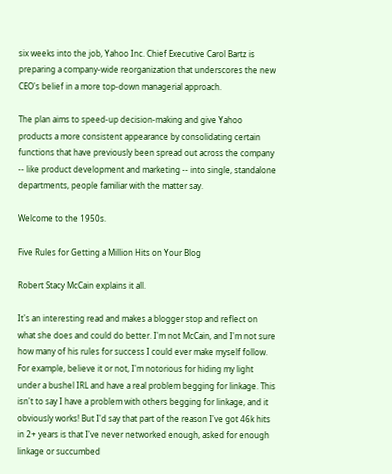six weeks into the job, Yahoo Inc. Chief Executive Carol Bartz is preparing a company-wide reorganization that underscores the new CEO's belief in a more top-down managerial approach.

The plan aims to speed-up decision-making and give Yahoo products a more consistent appearance by consolidating certain functions that have previously been spread out across the company -- like product development and marketing -- into single, standalone departments, people familiar with the matter say.

Welcome to the 1950s.

Five Rules for Getting a Million Hits on Your Blog

Robert Stacy McCain explains it all.

It's an interesting read and makes a blogger stop and reflect on what she does and could do better. I'm not McCain, and I'm not sure how many of his rules for success I could ever make myself follow. For example, believe it or not, I'm notorious for hiding my light under a bushel IRL and have a real problem begging for linkage. This isn't to say I have a problem with others begging for linkage, and it obviously works! But I'd say that part of the reason I've got 46k hits in 2+ years is that I've never networked enough, asked for enough linkage or succumbed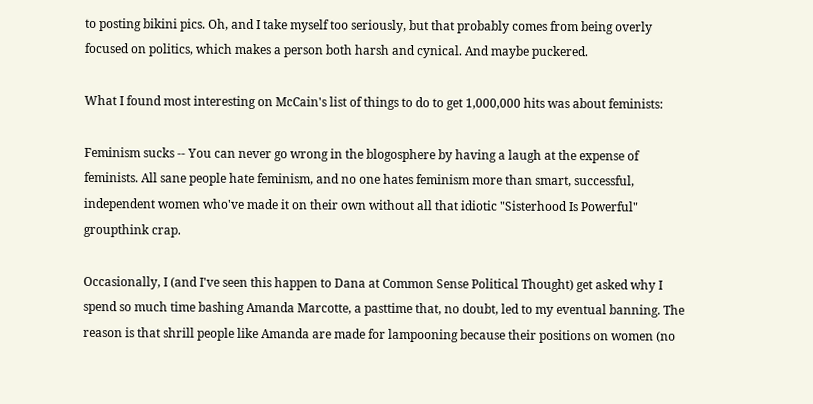to posting bikini pics. Oh, and I take myself too seriously, but that probably comes from being overly focused on politics, which makes a person both harsh and cynical. And maybe puckered.

What I found most interesting on McCain's list of things to do to get 1,000,000 hits was about feminists:

Feminism sucks -- You can never go wrong in the blogosphere by having a laugh at the expense of feminists. All sane people hate feminism, and no one hates feminism more than smart, successful, independent women who've made it on their own without all that idiotic "Sisterhood Is Powerful" groupthink crap.

Occasionally, I (and I've seen this happen to Dana at Common Sense Political Thought) get asked why I spend so much time bashing Amanda Marcotte, a pasttime that, no doubt, led to my eventual banning. The reason is that shrill people like Amanda are made for lampooning because their positions on women (no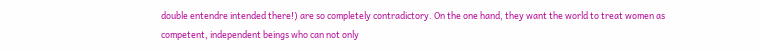double entendre intended there!) are so completely contradictory. On the one hand, they want the world to treat women as competent, independent beings who can not only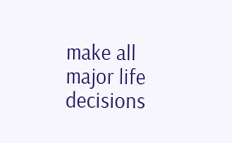make all major life decisions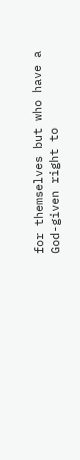for themselves but who have a God-given right to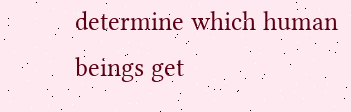determine which human beings get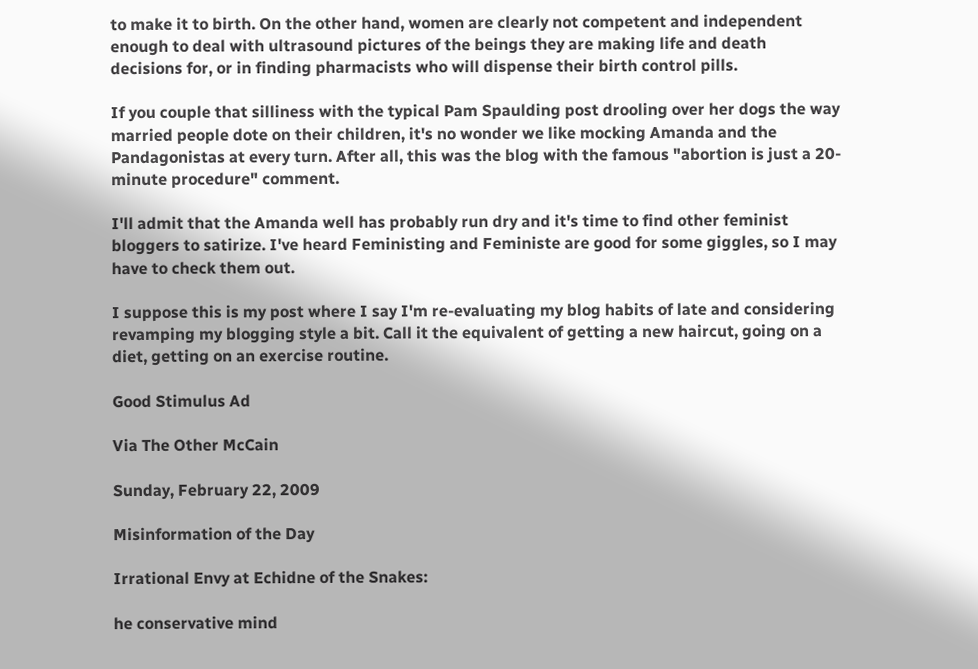to make it to birth. On the other hand, women are clearly not competent and independent enough to deal with ultrasound pictures of the beings they are making life and death decisions for, or in finding pharmacists who will dispense their birth control pills.

If you couple that silliness with the typical Pam Spaulding post drooling over her dogs the way married people dote on their children, it's no wonder we like mocking Amanda and the Pandagonistas at every turn. After all, this was the blog with the famous "abortion is just a 20-minute procedure" comment.

I'll admit that the Amanda well has probably run dry and it's time to find other feminist bloggers to satirize. I've heard Feministing and Feministe are good for some giggles, so I may have to check them out.

I suppose this is my post where I say I'm re-evaluating my blog habits of late and considering revamping my blogging style a bit. Call it the equivalent of getting a new haircut, going on a diet, getting on an exercise routine.

Good Stimulus Ad

Via The Other McCain

Sunday, February 22, 2009

Misinformation of the Day

Irrational Envy at Echidne of the Snakes:

he conservative mind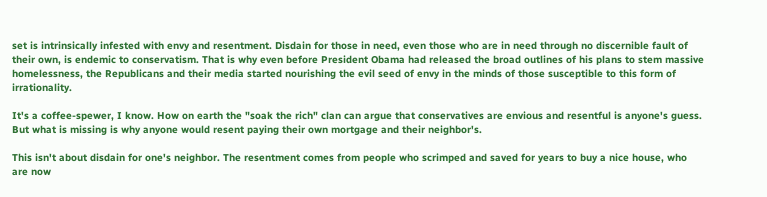set is intrinsically infested with envy and resentment. Disdain for those in need, even those who are in need through no discernible fault of their own, is endemic to conservatism. That is why even before President Obama had released the broad outlines of his plans to stem massive homelessness, the Republicans and their media started nourishing the evil seed of envy in the minds of those susceptible to this form of irrationality.

It's a coffee-spewer, I know. How on earth the "soak the rich" clan can argue that conservatives are envious and resentful is anyone's guess. But what is missing is why anyone would resent paying their own mortgage and their neighbor's.

This isn't about disdain for one's neighbor. The resentment comes from people who scrimped and saved for years to buy a nice house, who are now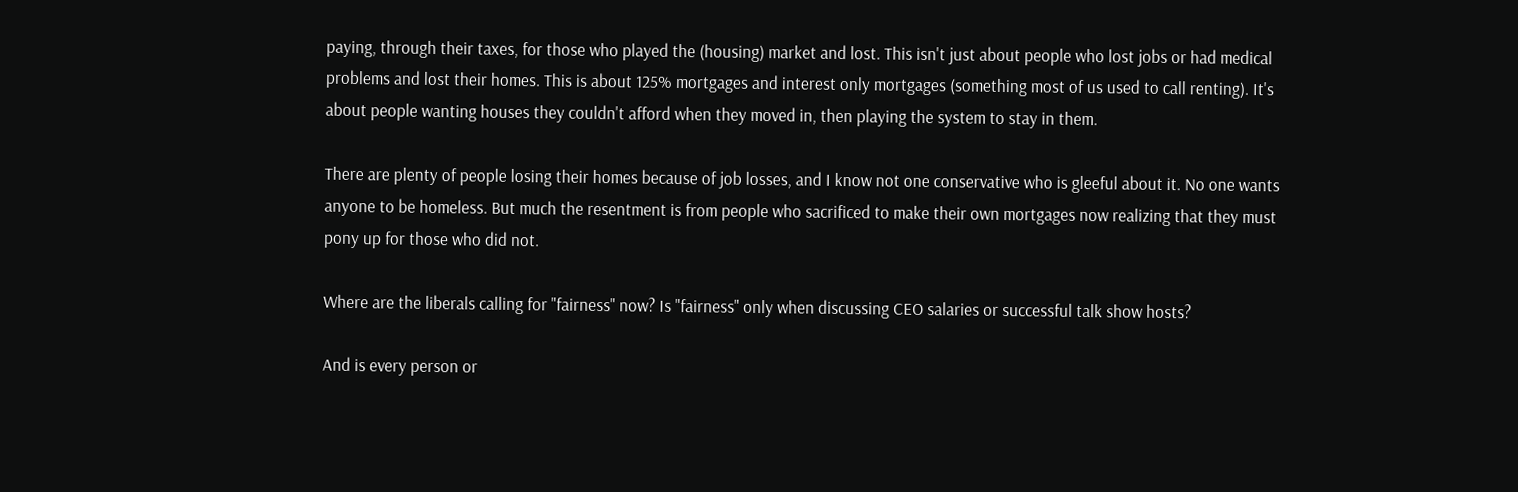paying, through their taxes, for those who played the (housing) market and lost. This isn't just about people who lost jobs or had medical problems and lost their homes. This is about 125% mortgages and interest only mortgages (something most of us used to call renting). It's about people wanting houses they couldn't afford when they moved in, then playing the system to stay in them.

There are plenty of people losing their homes because of job losses, and I know not one conservative who is gleeful about it. No one wants anyone to be homeless. But much the resentment is from people who sacrificed to make their own mortgages now realizing that they must pony up for those who did not.

Where are the liberals calling for "fairness" now? Is "fairness" only when discussing CEO salaries or successful talk show hosts?

And is every person or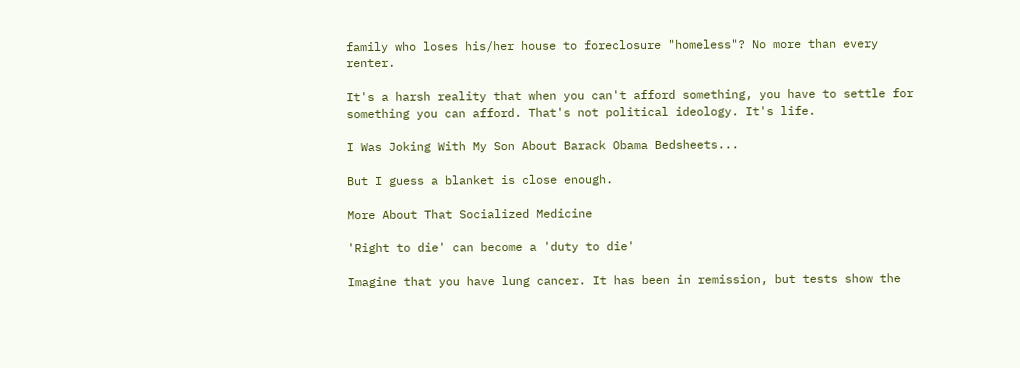family who loses his/her house to foreclosure "homeless"? No more than every renter.

It's a harsh reality that when you can't afford something, you have to settle for something you can afford. That's not political ideology. It's life.

I Was Joking With My Son About Barack Obama Bedsheets...

But I guess a blanket is close enough.

More About That Socialized Medicine

'Right to die' can become a 'duty to die'

Imagine that you have lung cancer. It has been in remission, but tests show the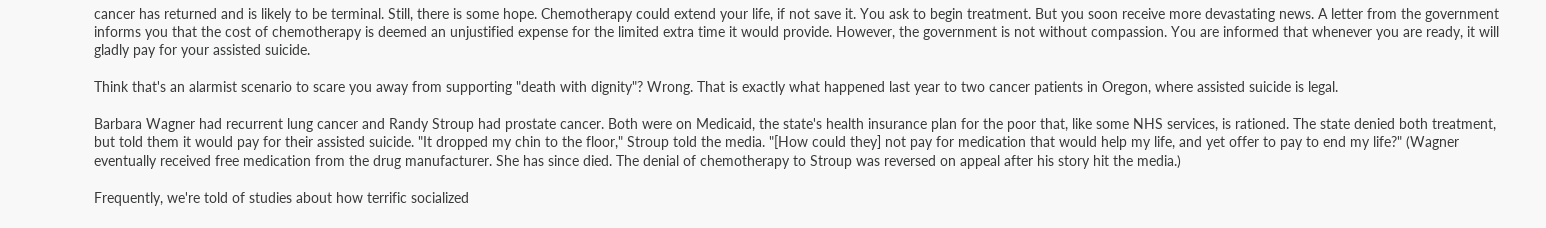cancer has returned and is likely to be terminal. Still, there is some hope. Chemotherapy could extend your life, if not save it. You ask to begin treatment. But you soon receive more devastating news. A letter from the government informs you that the cost of chemotherapy is deemed an unjustified expense for the limited extra time it would provide. However, the government is not without compassion. You are informed that whenever you are ready, it will gladly pay for your assisted suicide.

Think that's an alarmist scenario to scare you away from supporting "death with dignity"? Wrong. That is exactly what happened last year to two cancer patients in Oregon, where assisted suicide is legal.

Barbara Wagner had recurrent lung cancer and Randy Stroup had prostate cancer. Both were on Medicaid, the state's health insurance plan for the poor that, like some NHS services, is rationed. The state denied both treatment, but told them it would pay for their assisted suicide. "It dropped my chin to the floor," Stroup told the media. "[How could they] not pay for medication that would help my life, and yet offer to pay to end my life?" (Wagner eventually received free medication from the drug manufacturer. She has since died. The denial of chemotherapy to Stroup was reversed on appeal after his story hit the media.)

Frequently, we're told of studies about how terrific socialized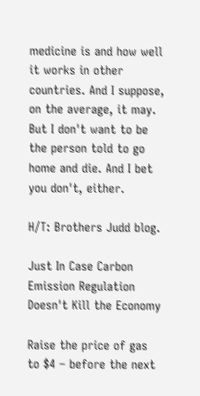medicine is and how well it works in other countries. And I suppose, on the average, it may. But I don't want to be the person told to go home and die. And I bet you don't, either.

H/T: Brothers Judd blog.

Just In Case Carbon Emission Regulation Doesn't Kill the Economy

Raise the price of gas to $4 – before the next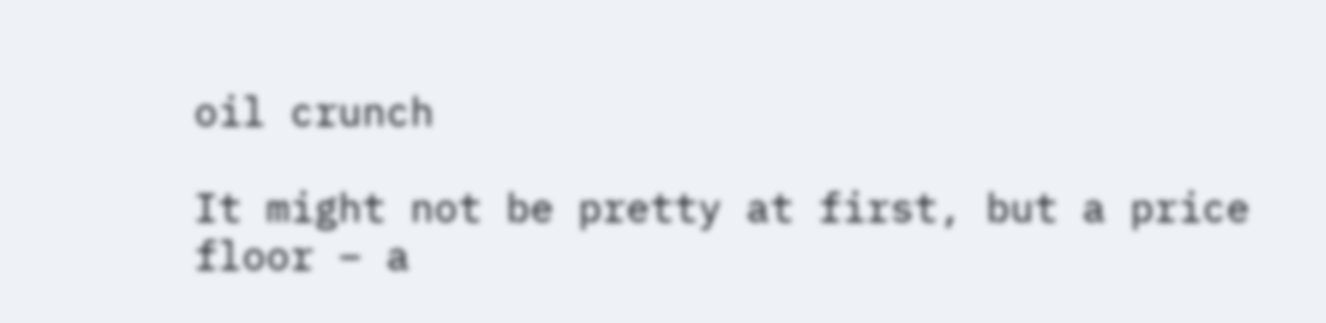oil crunch

It might not be pretty at first, but a price floor – a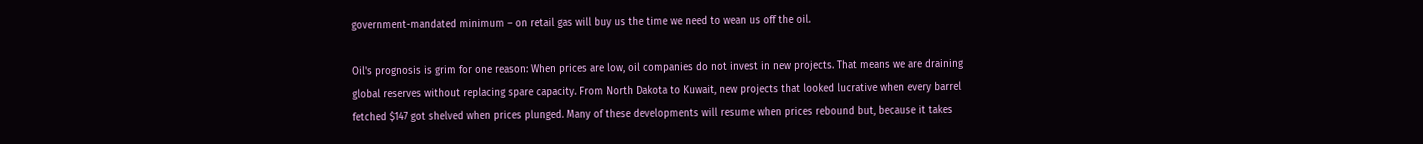government-mandated minimum – on retail gas will buy us the time we need to wean us off the oil.

Oil's prognosis is grim for one reason: When prices are low, oil companies do not invest in new projects. That means we are draining global reserves without replacing spare capacity. From North Dakota to Kuwait, new projects that looked lucrative when every barrel fetched $147 got shelved when prices plunged. Many of these developments will resume when prices rebound but, because it takes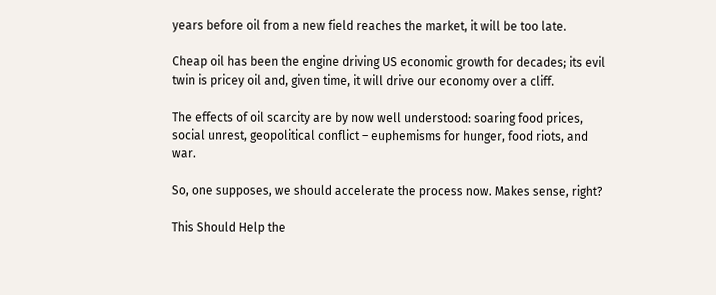years before oil from a new field reaches the market, it will be too late.

Cheap oil has been the engine driving US economic growth for decades; its evil twin is pricey oil and, given time, it will drive our economy over a cliff.

The effects of oil scarcity are by now well understood: soaring food prices, social unrest, geopolitical conflict – euphemisms for hunger, food riots, and war.

So, one supposes, we should accelerate the process now. Makes sense, right?

This Should Help the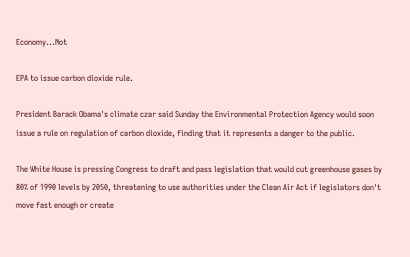Economy...Not

EPA to issue carbon dioxide rule.

President Barack Obama's climate czar said Sunday the Environmental Protection Agency would soon issue a rule on regulation of carbon dioxide, finding that it represents a danger to the public.

The White House is pressing Congress to draft and pass legislation that would cut greenhouse gases by 80% of 1990 levels by 2050, threatening to use authorities under the Clean Air Act if legislators don't move fast enough or create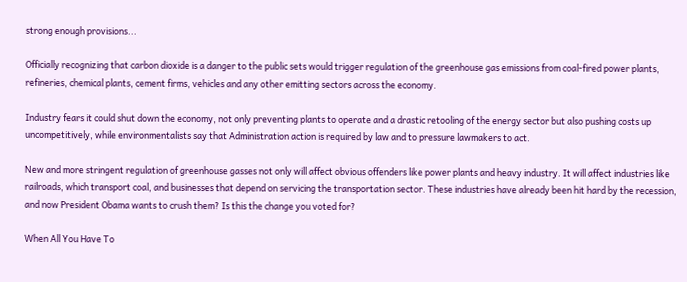strong enough provisions...

Officially recognizing that carbon dioxide is a danger to the public sets would trigger regulation of the greenhouse gas emissions from coal-fired power plants, refineries, chemical plants, cement firms, vehicles and any other emitting sectors across the economy.

Industry fears it could shut down the economy, not only preventing plants to operate and a drastic retooling of the energy sector but also pushing costs up uncompetitively, while environmentalists say that Administration action is required by law and to pressure lawmakers to act.

New and more stringent regulation of greenhouse gasses not only will affect obvious offenders like power plants and heavy industry. It will affect industries like railroads, which transport coal, and businesses that depend on servicing the transportation sector. These industries have already been hit hard by the recession, and now President Obama wants to crush them? Is this the change you voted for?

When All You Have To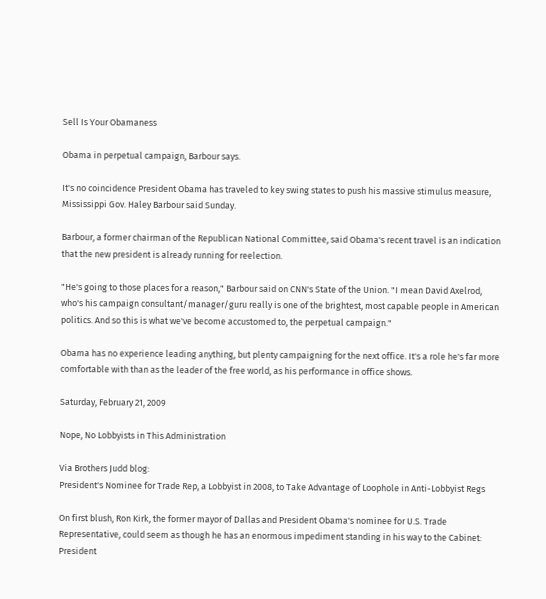Sell Is Your Obamaness

Obama in perpetual campaign, Barbour says.

It's no coincidence President Obama has traveled to key swing states to push his massive stimulus measure, Mississippi Gov. Haley Barbour said Sunday.

Barbour, a former chairman of the Republican National Committee, said Obama's recent travel is an indication that the new president is already running for reelection.

"He's going to those places for a reason," Barbour said on CNN's State of the Union. "I mean David Axelrod, who's his campaign consultant/manager/guru really is one of the brightest, most capable people in American politics. And so this is what we've become accustomed to, the perpetual campaign."

Obama has no experience leading anything, but plenty campaigning for the next office. It's a role he's far more comfortable with than as the leader of the free world, as his performance in office shows.

Saturday, February 21, 2009

Nope, No Lobbyists in This Administration

Via Brothers Judd blog:
President's Nominee for Trade Rep, a Lobbyist in 2008, to Take Advantage of Loophole in Anti-Lobbyist Regs

On first blush, Ron Kirk, the former mayor of Dallas and President Obama's nominee for U.S. Trade Representative, could seem as though he has an enormous impediment standing in his way to the Cabinet: President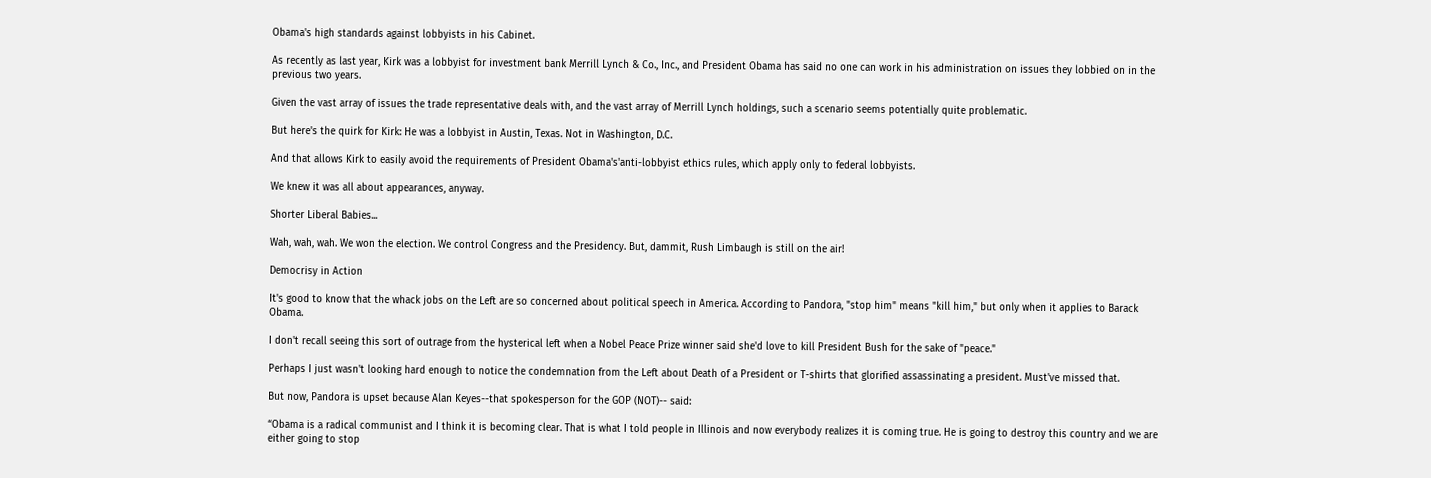Obama's high standards against lobbyists in his Cabinet.

As recently as last year, Kirk was a lobbyist for investment bank Merrill Lynch & Co., Inc., and President Obama has said no one can work in his administration on issues they lobbied on in the previous two years.

Given the vast array of issues the trade representative deals with, and the vast array of Merrill Lynch holdings, such a scenario seems potentially quite problematic.

But here's the quirk for Kirk: He was a lobbyist in Austin, Texas. Not in Washington, D.C.

And that allows Kirk to easily avoid the requirements of President Obama's'anti-lobbyist ethics rules, which apply only to federal lobbyists.

We knew it was all about appearances, anyway.

Shorter Liberal Babies...

Wah, wah, wah. We won the election. We control Congress and the Presidency. But, dammit, Rush Limbaugh is still on the air!

Democrisy in Action

It's good to know that the whack jobs on the Left are so concerned about political speech in America. According to Pandora, "stop him" means "kill him," but only when it applies to Barack Obama.

I don't recall seeing this sort of outrage from the hysterical left when a Nobel Peace Prize winner said she'd love to kill President Bush for the sake of "peace."

Perhaps I just wasn't looking hard enough to notice the condemnation from the Left about Death of a President or T-shirts that glorified assassinating a president. Must've missed that.

But now, Pandora is upset because Alan Keyes--that spokesperson for the GOP (NOT)-- said:

“Obama is a radical communist and I think it is becoming clear. That is what I told people in Illinois and now everybody realizes it is coming true. He is going to destroy this country and we are either going to stop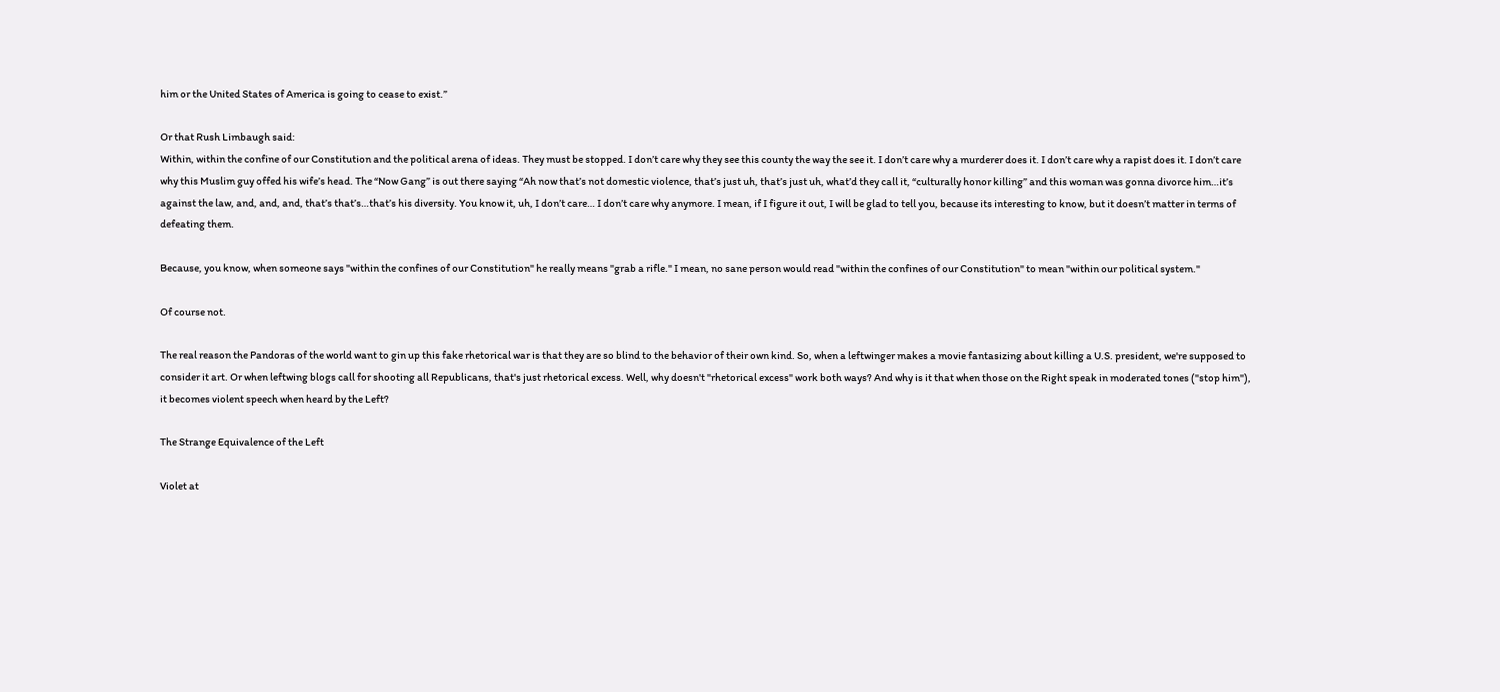him or the United States of America is going to cease to exist.”

Or that Rush Limbaugh said:
Within, within the confine of our Constitution and the political arena of ideas. They must be stopped. I don’t care why they see this county the way the see it. I don’t care why a murderer does it. I don’t care why a rapist does it. I don’t care why this Muslim guy offed his wife’s head. The “Now Gang” is out there saying “Ah now that’s not domestic violence, that’s just uh, that’s just uh, what’d they call it, “culturally honor killing” and this woman was gonna divorce him…it’s against the law, and, and, and, that’s that’s…that’s his diversity. You know it, uh, I don’t care… I don’t care why anymore. I mean, if I figure it out, I will be glad to tell you, because its interesting to know, but it doesn’t matter in terms of defeating them.

Because, you know, when someone says "within the confines of our Constitution" he really means "grab a rifle." I mean, no sane person would read "within the confines of our Constitution" to mean "within our political system."

Of course not.

The real reason the Pandoras of the world want to gin up this fake rhetorical war is that they are so blind to the behavior of their own kind. So, when a leftwinger makes a movie fantasizing about killing a U.S. president, we're supposed to consider it art. Or when leftwing blogs call for shooting all Republicans, that's just rhetorical excess. Well, why doesn't "rhetorical excess" work both ways? And why is it that when those on the Right speak in moderated tones ("stop him"), it becomes violent speech when heard by the Left?

The Strange Equivalence of the Left

Violet at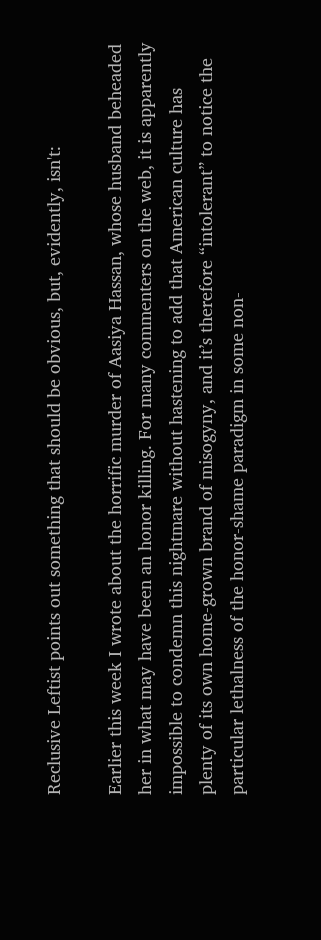Reclusive Leftist points out something that should be obvious, but, evidently, isn't:

Earlier this week I wrote about the horrific murder of Aasiya Hassan, whose husband beheaded her in what may have been an honor killing. For many commenters on the web, it is apparently impossible to condemn this nightmare without hastening to add that American culture has plenty of its own home-grown brand of misogyny, and it’s therefore “intolerant” to notice the particular lethalness of the honor-shame paradigm in some non-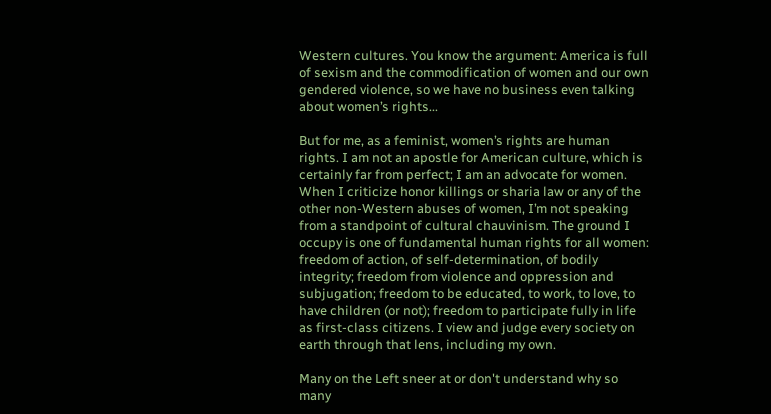Western cultures. You know the argument: America is full of sexism and the commodification of women and our own gendered violence, so we have no business even talking about women’s rights...

But for me, as a feminist, women’s rights are human rights. I am not an apostle for American culture, which is certainly far from perfect; I am an advocate for women. When I criticize honor killings or sharia law or any of the other non-Western abuses of women, I’m not speaking from a standpoint of cultural chauvinism. The ground I occupy is one of fundamental human rights for all women: freedom of action, of self-determination, of bodily integrity; freedom from violence and oppression and subjugation; freedom to be educated, to work, to love, to have children (or not); freedom to participate fully in life as first-class citizens. I view and judge every society on earth through that lens, including my own.

Many on the Left sneer at or don't understand why so many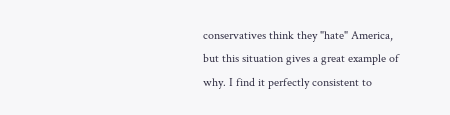conservatives think they "hate" America, but this situation gives a great example of why. I find it perfectly consistent to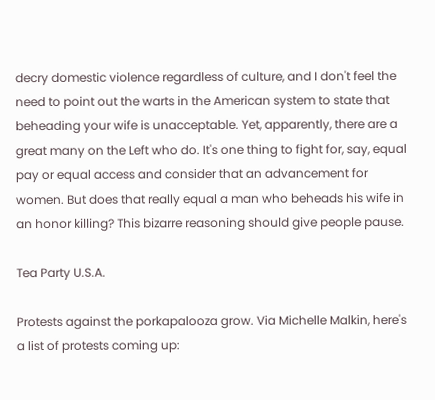decry domestic violence regardless of culture, and I don't feel the need to point out the warts in the American system to state that beheading your wife is unacceptable. Yet, apparently, there are a great many on the Left who do. It's one thing to fight for, say, equal pay or equal access and consider that an advancement for women. But does that really equal a man who beheads his wife in an honor killing? This bizarre reasoning should give people pause.

Tea Party U.S.A.

Protests against the porkapalooza grow. Via Michelle Malkin, here's a list of protests coming up: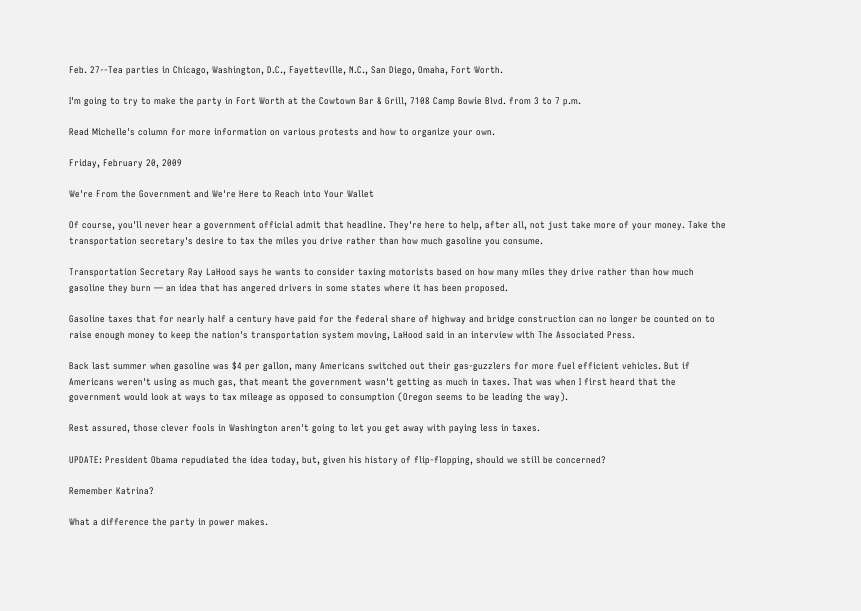Feb. 27--Tea parties in Chicago, Washington, D.C., Fayetteville, N.C., San Diego, Omaha, Fort Worth.

I'm going to try to make the party in Fort Worth at the Cowtown Bar & Grill, 7108 Camp Bowie Blvd. from 3 to 7 p.m.

Read Michelle's column for more information on various protests and how to organize your own.

Friday, February 20, 2009

We're From the Government and We're Here to Reach into Your Wallet

Of course, you'll never hear a government official admit that headline. They're here to help, after all, not just take more of your money. Take the transportation secretary's desire to tax the miles you drive rather than how much gasoline you consume.

Transportation Secretary Ray LaHood says he wants to consider taxing motorists based on how many miles they drive rather than how much gasoline they burn — an idea that has angered drivers in some states where it has been proposed.

Gasoline taxes that for nearly half a century have paid for the federal share of highway and bridge construction can no longer be counted on to raise enough money to keep the nation's transportation system moving, LaHood said in an interview with The Associated Press.

Back last summer when gasoline was $4 per gallon, many Americans switched out their gas-guzzlers for more fuel efficient vehicles. But if Americans weren't using as much gas, that meant the government wasn't getting as much in taxes. That was when I first heard that the government would look at ways to tax mileage as opposed to consumption (Oregon seems to be leading the way).

Rest assured, those clever fools in Washington aren't going to let you get away with paying less in taxes.

UPDATE: President Obama repudiated the idea today, but, given his history of flip-flopping, should we still be concerned?

Remember Katrina?

What a difference the party in power makes.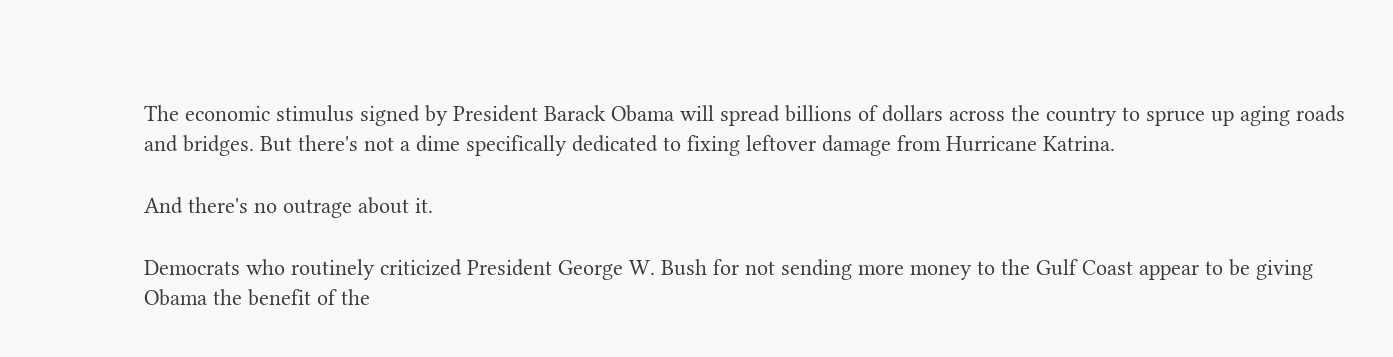The economic stimulus signed by President Barack Obama will spread billions of dollars across the country to spruce up aging roads and bridges. But there's not a dime specifically dedicated to fixing leftover damage from Hurricane Katrina.

And there's no outrage about it.

Democrats who routinely criticized President George W. Bush for not sending more money to the Gulf Coast appear to be giving Obama the benefit of the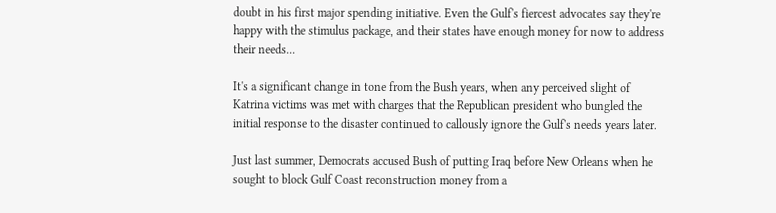doubt in his first major spending initiative. Even the Gulf's fiercest advocates say they're happy with the stimulus package, and their states have enough money for now to address their needs...

It's a significant change in tone from the Bush years, when any perceived slight of Katrina victims was met with charges that the Republican president who bungled the initial response to the disaster continued to callously ignore the Gulf's needs years later.

Just last summer, Democrats accused Bush of putting Iraq before New Orleans when he sought to block Gulf Coast reconstruction money from a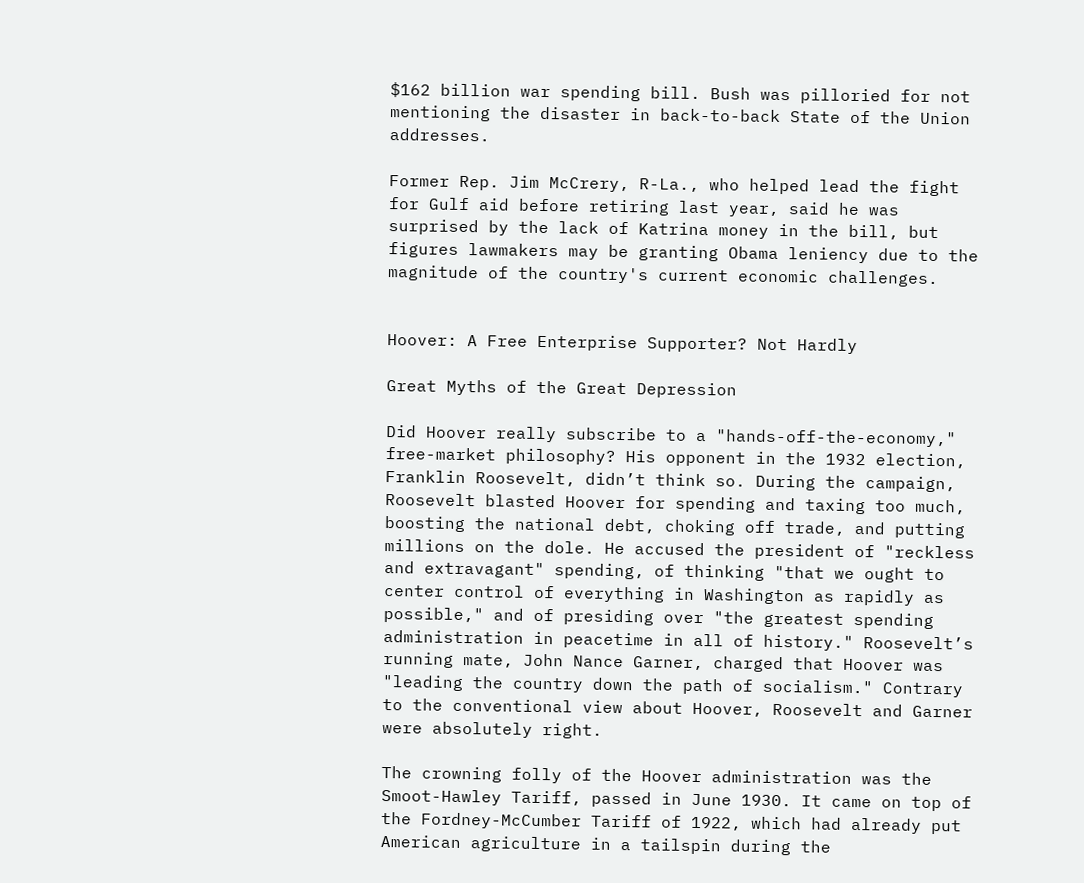$162 billion war spending bill. Bush was pilloried for not mentioning the disaster in back-to-back State of the Union addresses.

Former Rep. Jim McCrery, R-La., who helped lead the fight for Gulf aid before retiring last year, said he was surprised by the lack of Katrina money in the bill, but figures lawmakers may be granting Obama leniency due to the magnitude of the country's current economic challenges.


Hoover: A Free Enterprise Supporter? Not Hardly

Great Myths of the Great Depression

Did Hoover really subscribe to a "hands-off-the-economy," free-market philosophy? His opponent in the 1932 election, Franklin Roosevelt, didn’t think so. During the campaign, Roosevelt blasted Hoover for spending and taxing too much, boosting the national debt, choking off trade, and putting millions on the dole. He accused the president of "reckless and extravagant" spending, of thinking "that we ought to center control of everything in Washington as rapidly as possible," and of presiding over "the greatest spending administration in peacetime in all of history." Roosevelt’s running mate, John Nance Garner, charged that Hoover was "leading the country down the path of socialism." Contrary to the conventional view about Hoover, Roosevelt and Garner were absolutely right.

The crowning folly of the Hoover administration was the Smoot-Hawley Tariff, passed in June 1930. It came on top of the Fordney-McCumber Tariff of 1922, which had already put American agriculture in a tailspin during the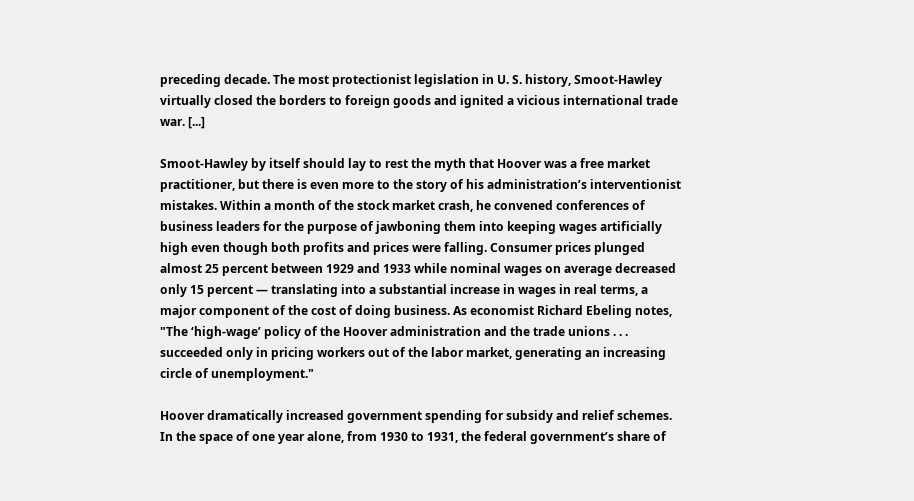preceding decade. The most protectionist legislation in U. S. history, Smoot-Hawley virtually closed the borders to foreign goods and ignited a vicious international trade war. [...]

Smoot-Hawley by itself should lay to rest the myth that Hoover was a free market practitioner, but there is even more to the story of his administration’s interventionist mistakes. Within a month of the stock market crash, he convened conferences of business leaders for the purpose of jawboning them into keeping wages artificially high even though both profits and prices were falling. Consumer prices plunged almost 25 percent between 1929 and 1933 while nominal wages on average decreased only 15 percent — translating into a substantial increase in wages in real terms, a major component of the cost of doing business. As economist Richard Ebeling notes, "The ‘high-wage’ policy of the Hoover administration and the trade unions . . . succeeded only in pricing workers out of the labor market, generating an increasing circle of unemployment."

Hoover dramatically increased government spending for subsidy and relief schemes. In the space of one year alone, from 1930 to 1931, the federal government’s share of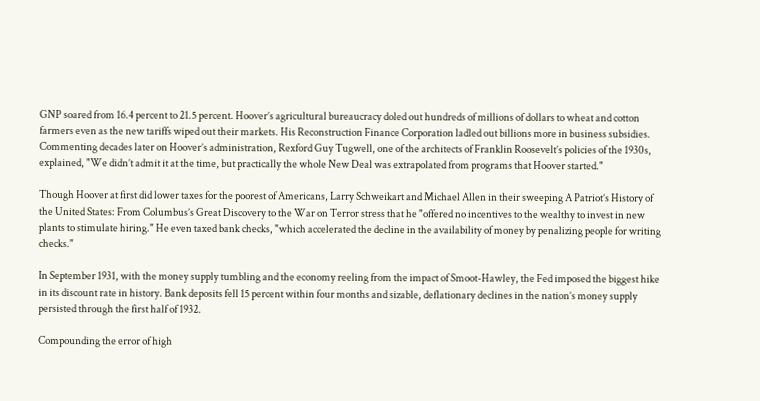GNP soared from 16.4 percent to 21.5 percent. Hoover’s agricultural bureaucracy doled out hundreds of millions of dollars to wheat and cotton farmers even as the new tariffs wiped out their markets. His Reconstruction Finance Corporation ladled out billions more in business subsidies. Commenting decades later on Hoover’s administration, Rexford Guy Tugwell, one of the architects of Franklin Roosevelt’s policies of the 1930s, explained, "We didn’t admit it at the time, but practically the whole New Deal was extrapolated from programs that Hoover started."

Though Hoover at first did lower taxes for the poorest of Americans, Larry Schweikart and Michael Allen in their sweeping A Patriot’s History of the United States: From Columbus’s Great Discovery to the War on Terror stress that he "offered no incentives to the wealthy to invest in new plants to stimulate hiring." He even taxed bank checks, "which accelerated the decline in the availability of money by penalizing people for writing checks."

In September 1931, with the money supply tumbling and the economy reeling from the impact of Smoot-Hawley, the Fed imposed the biggest hike in its discount rate in history. Bank deposits fell 15 percent within four months and sizable, deflationary declines in the nation’s money supply persisted through the first half of 1932.

Compounding the error of high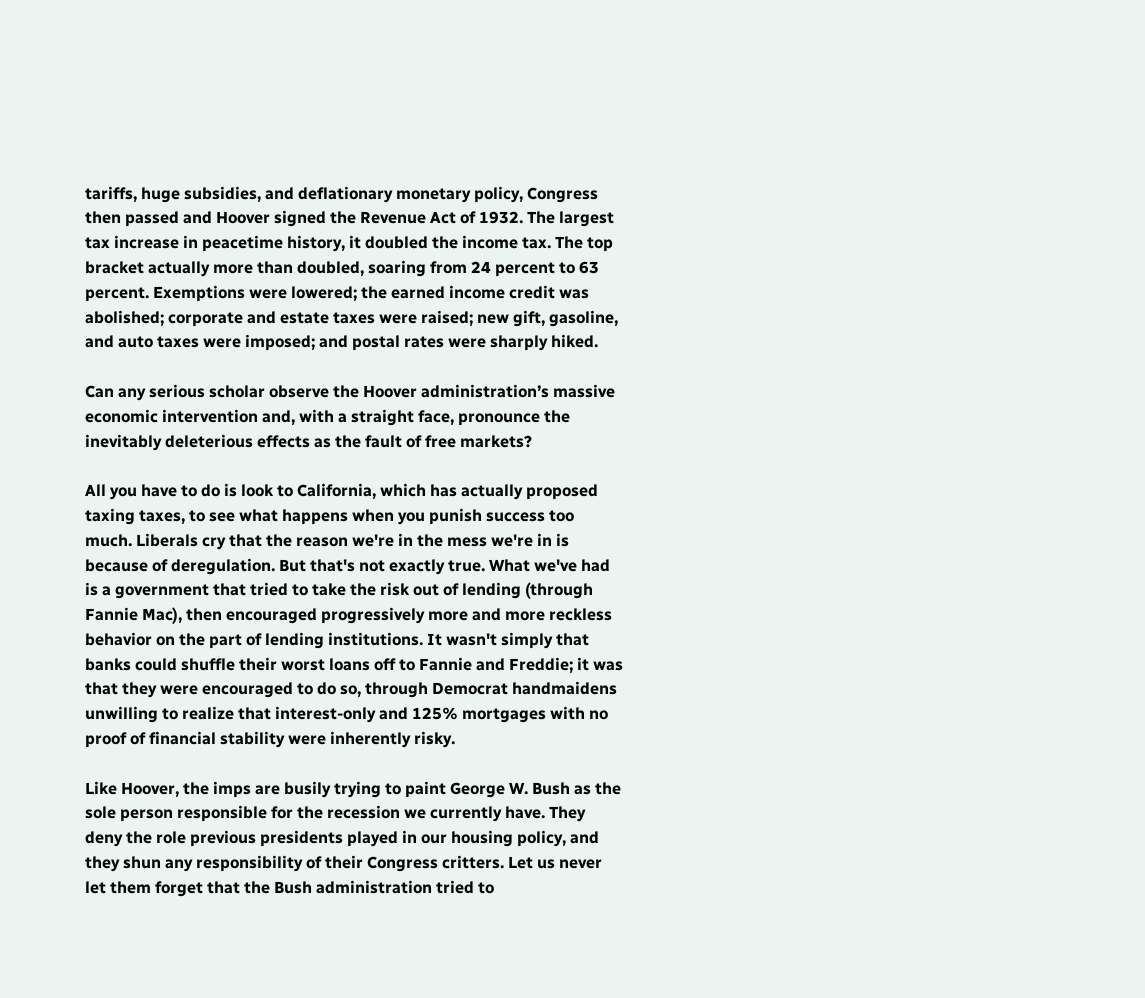tariffs, huge subsidies, and deflationary monetary policy, Congress then passed and Hoover signed the Revenue Act of 1932. The largest tax increase in peacetime history, it doubled the income tax. The top bracket actually more than doubled, soaring from 24 percent to 63 percent. Exemptions were lowered; the earned income credit was abolished; corporate and estate taxes were raised; new gift, gasoline, and auto taxes were imposed; and postal rates were sharply hiked.

Can any serious scholar observe the Hoover administration’s massive economic intervention and, with a straight face, pronounce the inevitably deleterious effects as the fault of free markets?

All you have to do is look to California, which has actually proposed taxing taxes, to see what happens when you punish success too much. Liberals cry that the reason we're in the mess we're in is because of deregulation. But that's not exactly true. What we've had is a government that tried to take the risk out of lending (through Fannie Mac), then encouraged progressively more and more reckless behavior on the part of lending institutions. It wasn't simply that banks could shuffle their worst loans off to Fannie and Freddie; it was that they were encouraged to do so, through Democrat handmaidens unwilling to realize that interest-only and 125% mortgages with no proof of financial stability were inherently risky.

Like Hoover, the imps are busily trying to paint George W. Bush as the sole person responsible for the recession we currently have. They deny the role previous presidents played in our housing policy, and they shun any responsibility of their Congress critters. Let us never let them forget that the Bush administration tried to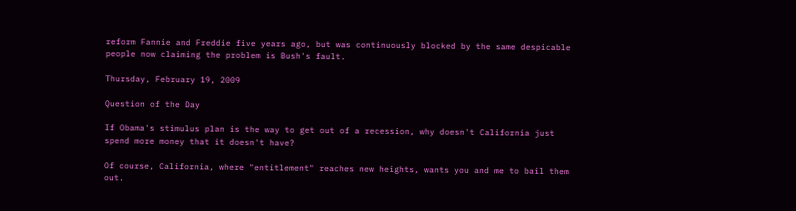reform Fannie and Freddie five years ago, but was continuously blocked by the same despicable people now claiming the problem is Bush's fault.

Thursday, February 19, 2009

Question of the Day

If Obama's stimulus plan is the way to get out of a recession, why doesn't California just spend more money that it doesn't have?

Of course, California, where "entitlement" reaches new heights, wants you and me to bail them out.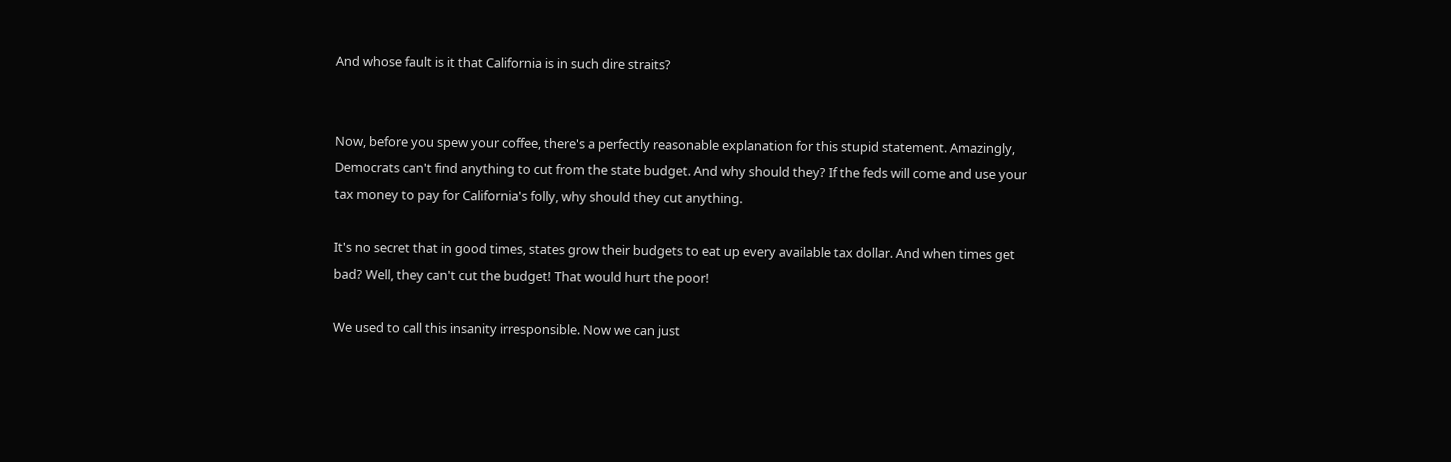And whose fault is it that California is in such dire straits?


Now, before you spew your coffee, there's a perfectly reasonable explanation for this stupid statement. Amazingly, Democrats can't find anything to cut from the state budget. And why should they? If the feds will come and use your tax money to pay for California's folly, why should they cut anything.

It's no secret that in good times, states grow their budgets to eat up every available tax dollar. And when times get bad? Well, they can't cut the budget! That would hurt the poor!

We used to call this insanity irresponsible. Now we can just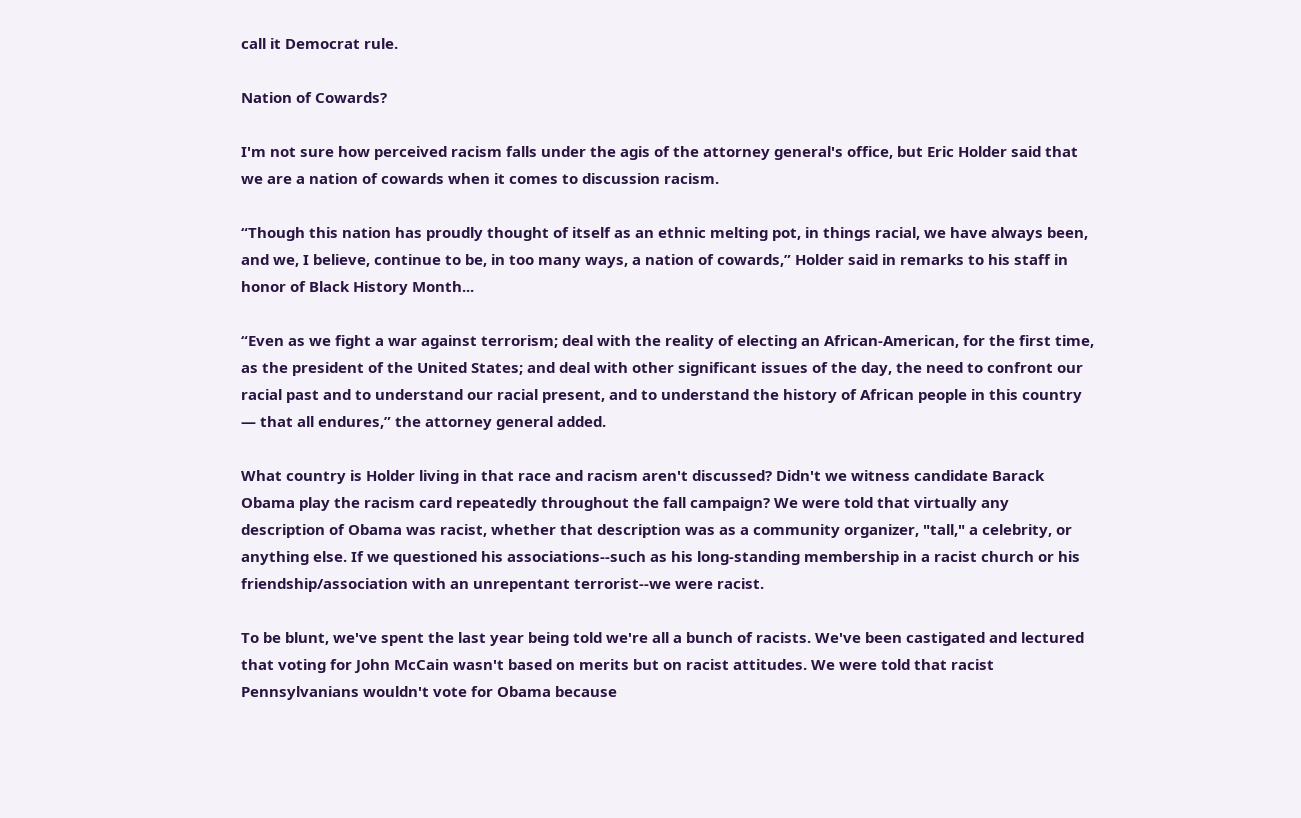call it Democrat rule.

Nation of Cowards?

I'm not sure how perceived racism falls under the agis of the attorney general's office, but Eric Holder said that we are a nation of cowards when it comes to discussion racism.

“Though this nation has proudly thought of itself as an ethnic melting pot, in things racial, we have always been, and we, I believe, continue to be, in too many ways, a nation of cowards,” Holder said in remarks to his staff in honor of Black History Month...

“Even as we fight a war against terrorism; deal with the reality of electing an African-American, for the first time, as the president of the United States; and deal with other significant issues of the day, the need to confront our racial past and to understand our racial present, and to understand the history of African people in this country — that all endures,” the attorney general added.

What country is Holder living in that race and racism aren't discussed? Didn't we witness candidate Barack Obama play the racism card repeatedly throughout the fall campaign? We were told that virtually any description of Obama was racist, whether that description was as a community organizer, "tall," a celebrity, or anything else. If we questioned his associations--such as his long-standing membership in a racist church or his friendship/association with an unrepentant terrorist--we were racist.

To be blunt, we've spent the last year being told we're all a bunch of racists. We've been castigated and lectured that voting for John McCain wasn't based on merits but on racist attitudes. We were told that racist Pennsylvanians wouldn't vote for Obama because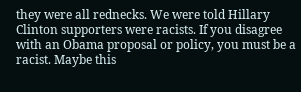they were all rednecks. We were told Hillary Clinton supporters were racists. If you disagree with an Obama proposal or policy, you must be a racist. Maybe this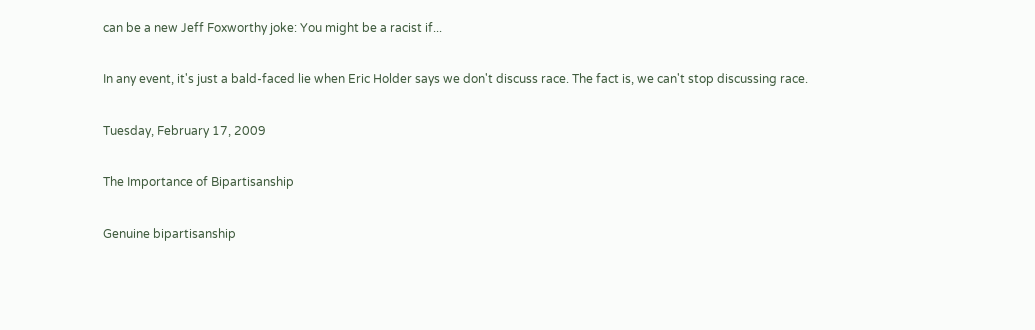can be a new Jeff Foxworthy joke: You might be a racist if...

In any event, it's just a bald-faced lie when Eric Holder says we don't discuss race. The fact is, we can't stop discussing race.

Tuesday, February 17, 2009

The Importance of Bipartisanship

Genuine bipartisanship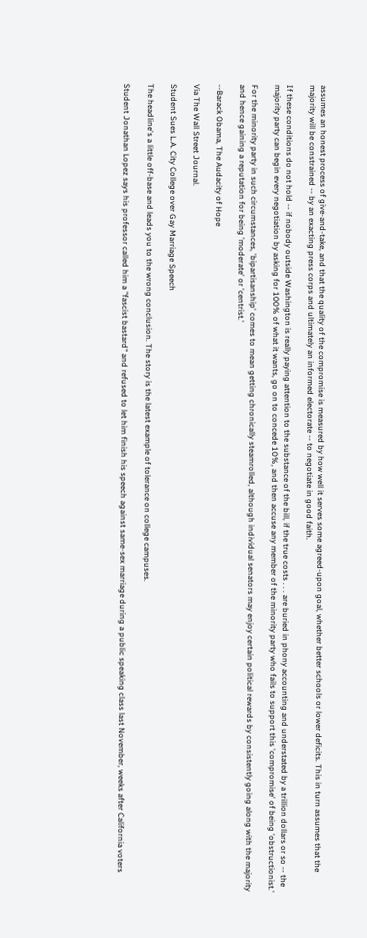assumes an honest process of give-and-take, and that the quality of the compromise is measured by how well it serves some agreed-upon goal, whether better schools or lower deficits. This in turn assumes that the majority will be constrained -- by an exacting press corps and ultimately an informed electorate -- to negotiate in good faith.

If these conditions do not hold -- if nobody outside Washington is really paying attention to the substance of the bill, if the true costs . . . are buried in phony accounting and understated by a trillion dollars or so -- the majority party can begin every negotiation by asking for 100% of what it wants, go on to concede 10%, and then accuse any member of the minority party who fails to support this 'compromise' of being 'obstructionist.'

For the minority party in such circumstances, 'bipartisanship' comes to mean getting chronically steamrolled, although individual senators may enjoy certain political rewards by consistently going along with the majority and hence gaining a reputation for being 'moderate' or 'centrist.'

--Barack Obama, The Audacity of Hope

Via The Wall Street Journal.

Student Sues L.A. City College over Gay Marriage Speech

The headline's a little off-base and leads you to the wrong conclusion. The story is the latest example of tolerance on college campuses.

Student Jonathan Lopez says his professor called him a "fascist bastard" and refused to let him finish his speech against same-sex marriage during a public speaking class last November, weeks after California voters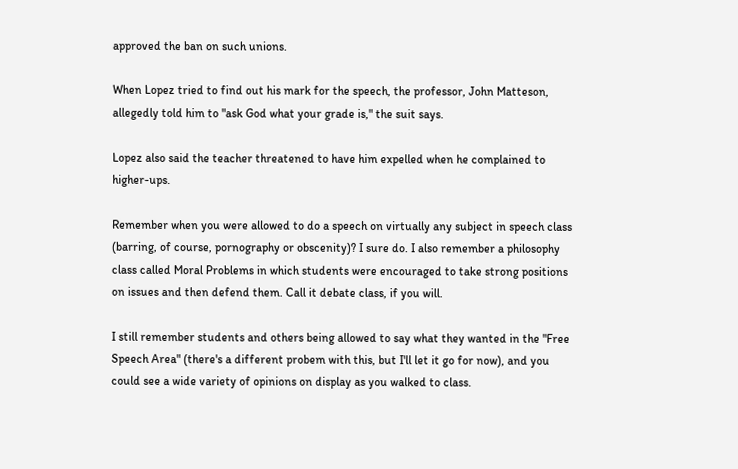approved the ban on such unions.

When Lopez tried to find out his mark for the speech, the professor, John Matteson, allegedly told him to "ask God what your grade is," the suit says.

Lopez also said the teacher threatened to have him expelled when he complained to higher-ups.

Remember when you were allowed to do a speech on virtually any subject in speech class (barring, of course, pornography or obscenity)? I sure do. I also remember a philosophy class called Moral Problems in which students were encouraged to take strong positions on issues and then defend them. Call it debate class, if you will.

I still remember students and others being allowed to say what they wanted in the "Free Speech Area" (there's a different probem with this, but I'll let it go for now), and you could see a wide variety of opinions on display as you walked to class.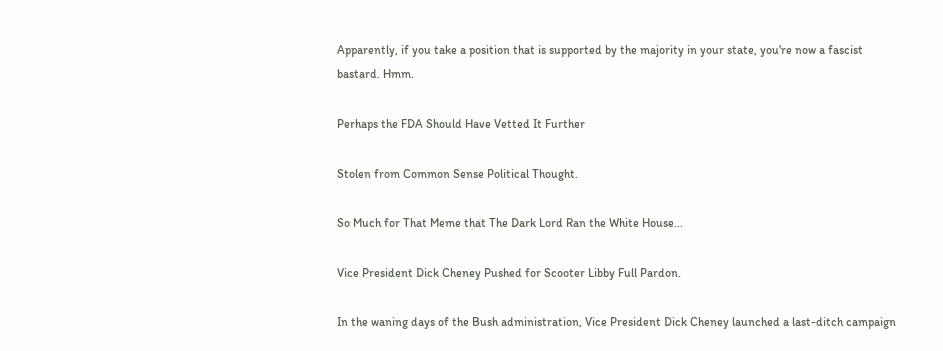Apparently, if you take a position that is supported by the majority in your state, you're now a fascist bastard. Hmm.

Perhaps the FDA Should Have Vetted It Further

Stolen from Common Sense Political Thought.

So Much for That Meme that The Dark Lord Ran the White House...

Vice President Dick Cheney Pushed for Scooter Libby Full Pardon.

In the waning days of the Bush administration, Vice President Dick Cheney launched a last-ditch campaign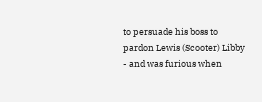to persuade his boss to pardon Lewis (Scooter) Libby - and was furious when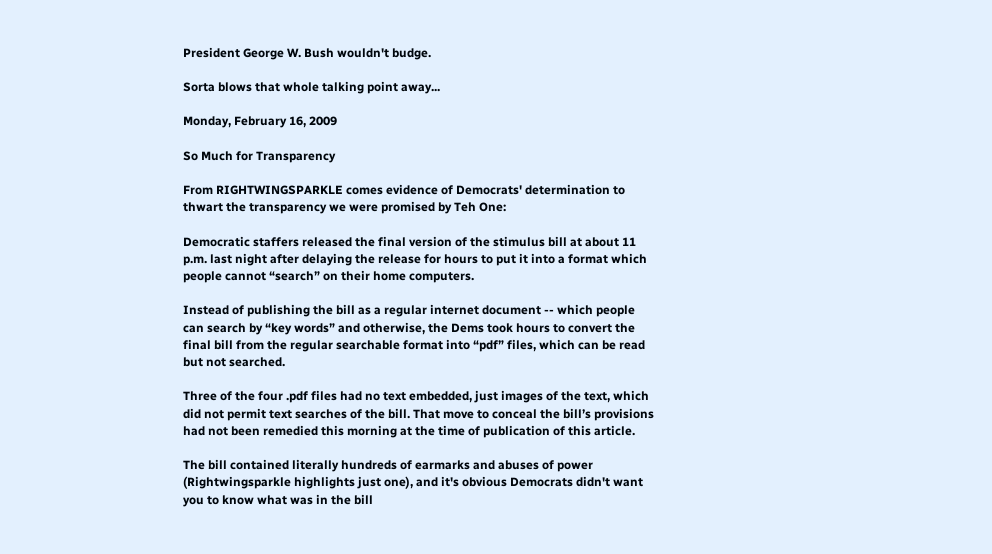President George W. Bush wouldn't budge.

Sorta blows that whole talking point away...

Monday, February 16, 2009

So Much for Transparency

From RIGHTWINGSPARKLE comes evidence of Democrats' determination to thwart the transparency we were promised by Teh One:

Democratic staffers released the final version of the stimulus bill at about 11 p.m. last night after delaying the release for hours to put it into a format which people cannot “search” on their home computers.

Instead of publishing the bill as a regular internet document -- which people can search by “key words” and otherwise, the Dems took hours to convert the final bill from the regular searchable format into “pdf” files, which can be read but not searched.

Three of the four .pdf files had no text embedded, just images of the text, which did not permit text searches of the bill. That move to conceal the bill’s provisions had not been remedied this morning at the time of publication of this article.

The bill contained literally hundreds of earmarks and abuses of power (Rightwingsparkle highlights just one), and it's obvious Democrats didn't want you to know what was in the bill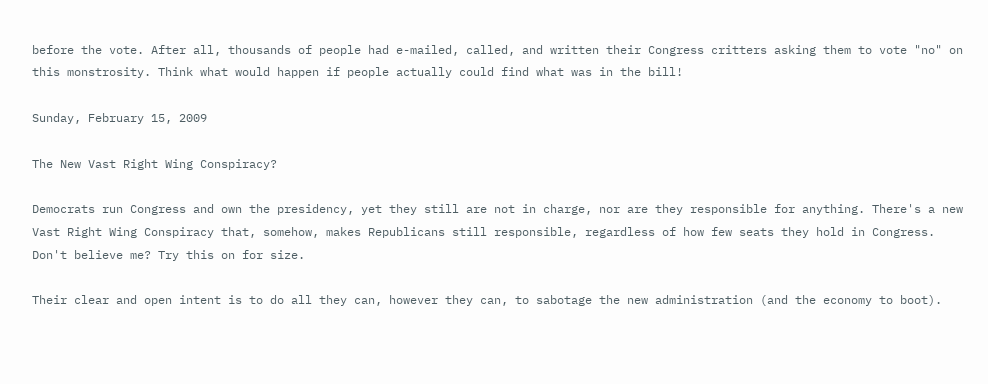before the vote. After all, thousands of people had e-mailed, called, and written their Congress critters asking them to vote "no" on this monstrosity. Think what would happen if people actually could find what was in the bill!

Sunday, February 15, 2009

The New Vast Right Wing Conspiracy?

Democrats run Congress and own the presidency, yet they still are not in charge, nor are they responsible for anything. There's a new Vast Right Wing Conspiracy that, somehow, makes Republicans still responsible, regardless of how few seats they hold in Congress. Don't believe me? Try this on for size.

Their clear and open intent is to do all they can, however they can, to sabotage the new administration (and the economy to boot).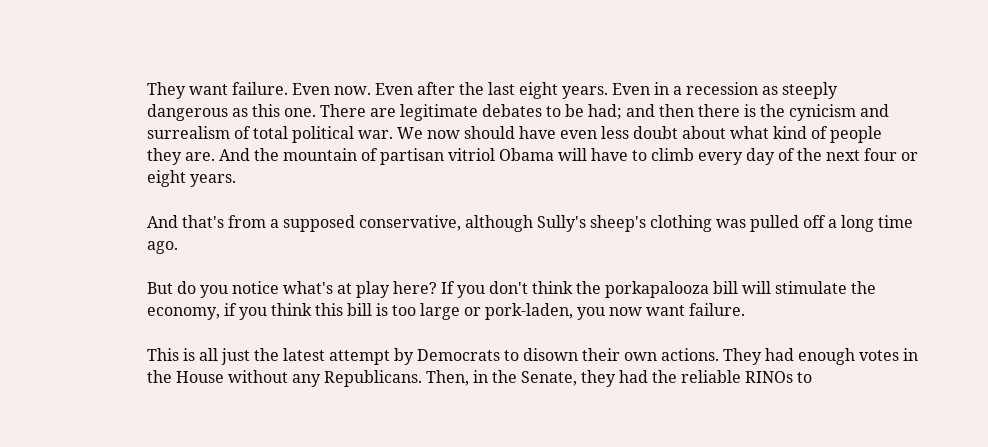They want failure. Even now. Even after the last eight years. Even in a recession as steeply dangerous as this one. There are legitimate debates to be had; and then there is the cynicism and surrealism of total political war. We now should have even less doubt about what kind of people they are. And the mountain of partisan vitriol Obama will have to climb every day of the next four or eight years.

And that's from a supposed conservative, although Sully's sheep's clothing was pulled off a long time ago.

But do you notice what's at play here? If you don't think the porkapalooza bill will stimulate the economy, if you think this bill is too large or pork-laden, you now want failure.

This is all just the latest attempt by Democrats to disown their own actions. They had enough votes in the House without any Republicans. Then, in the Senate, they had the reliable RINOs to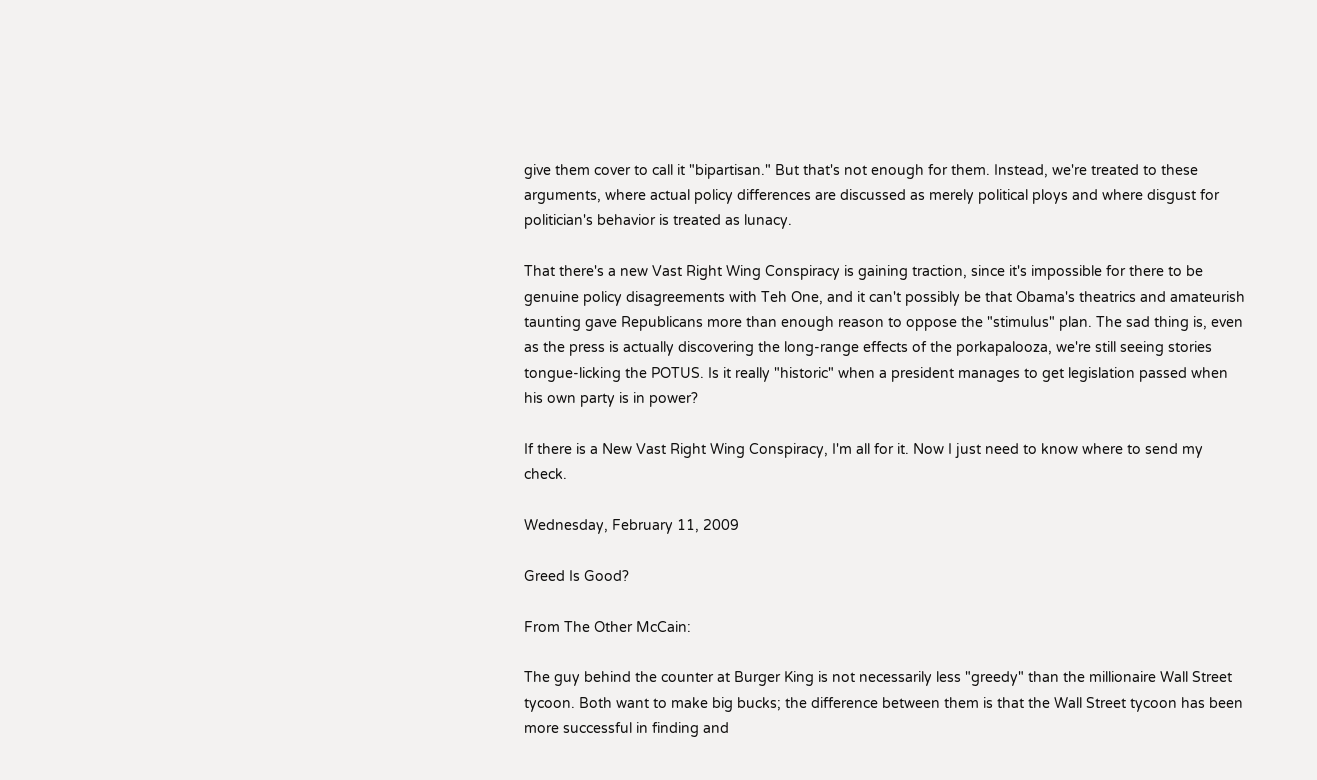give them cover to call it "bipartisan." But that's not enough for them. Instead, we're treated to these arguments, where actual policy differences are discussed as merely political ploys and where disgust for politician's behavior is treated as lunacy.

That there's a new Vast Right Wing Conspiracy is gaining traction, since it's impossible for there to be genuine policy disagreements with Teh One, and it can't possibly be that Obama's theatrics and amateurish taunting gave Republicans more than enough reason to oppose the "stimulus" plan. The sad thing is, even as the press is actually discovering the long-range effects of the porkapalooza, we're still seeing stories tongue-licking the POTUS. Is it really "historic" when a president manages to get legislation passed when his own party is in power?

If there is a New Vast Right Wing Conspiracy, I'm all for it. Now I just need to know where to send my check.

Wednesday, February 11, 2009

Greed Is Good?

From The Other McCain:

The guy behind the counter at Burger King is not necessarily less "greedy" than the millionaire Wall Street tycoon. Both want to make big bucks; the difference between them is that the Wall Street tycoon has been more successful in finding and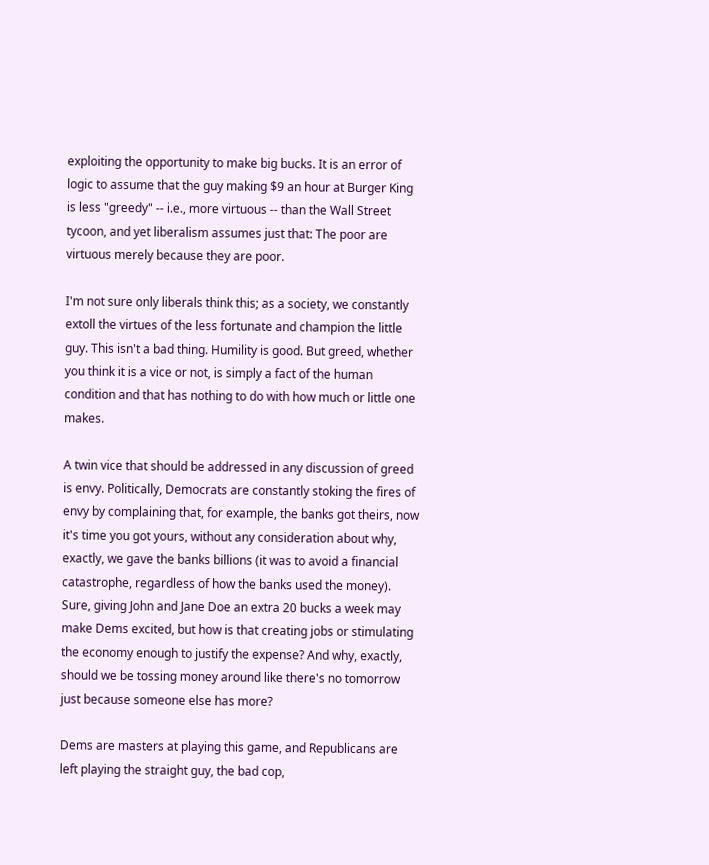exploiting the opportunity to make big bucks. It is an error of logic to assume that the guy making $9 an hour at Burger King is less "greedy" -- i.e., more virtuous -- than the Wall Street tycoon, and yet liberalism assumes just that: The poor are virtuous merely because they are poor.

I'm not sure only liberals think this; as a society, we constantly extoll the virtues of the less fortunate and champion the little guy. This isn't a bad thing. Humility is good. But greed, whether you think it is a vice or not, is simply a fact of the human condition and that has nothing to do with how much or little one makes.

A twin vice that should be addressed in any discussion of greed is envy. Politically, Democrats are constantly stoking the fires of envy by complaining that, for example, the banks got theirs, now it's time you got yours, without any consideration about why, exactly, we gave the banks billions (it was to avoid a financial catastrophe, regardless of how the banks used the money). Sure, giving John and Jane Doe an extra 20 bucks a week may make Dems excited, but how is that creating jobs or stimulating the economy enough to justify the expense? And why, exactly, should we be tossing money around like there's no tomorrow just because someone else has more?

Dems are masters at playing this game, and Republicans are left playing the straight guy, the bad cop,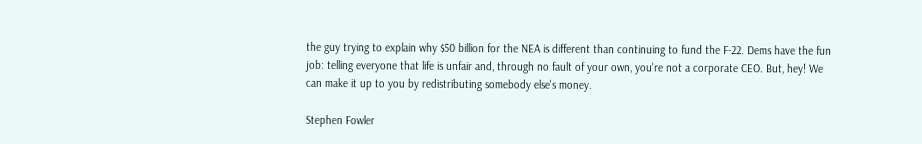the guy trying to explain why $50 billion for the NEA is different than continuing to fund the F-22. Dems have the fun job: telling everyone that life is unfair and, through no fault of your own, you're not a corporate CEO. But, hey! We can make it up to you by redistributing somebody else's money.

Stephen Fowler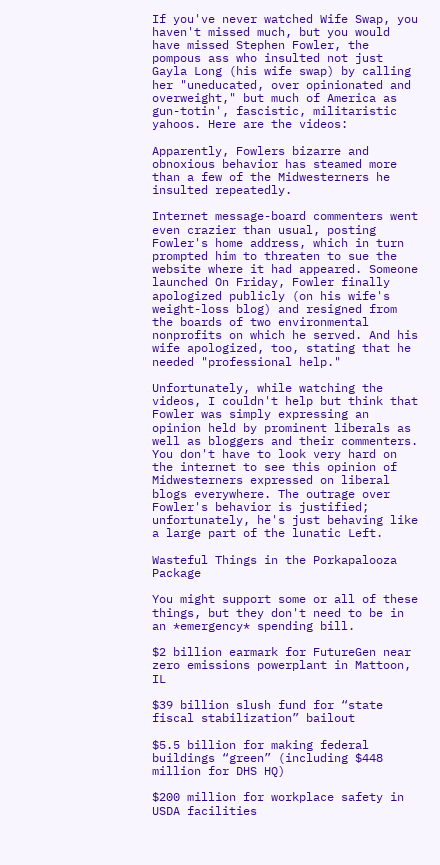If you've never watched Wife Swap, you haven't missed much, but you would have missed Stephen Fowler, the pompous ass who insulted not just Gayla Long (his wife swap) by calling her "uneducated, over opinionated and overweight," but much of America as gun-totin', fascistic, militaristic yahoos. Here are the videos:

Apparently, Fowlers bizarre and obnoxious behavior has steamed more than a few of the Midwesterners he insulted repeatedly.

Internet message-board commenters went even crazier than usual, posting Fowler's home address, which in turn prompted him to threaten to sue the website where it had appeared. Someone launched On Friday, Fowler finally apologized publicly (on his wife's weight-loss blog) and resigned from the boards of two environmental nonprofits on which he served. And his wife apologized, too, stating that he needed "professional help."

Unfortunately, while watching the videos, I couldn't help but think that Fowler was simply expressing an opinion held by prominent liberals as well as bloggers and their commenters. You don't have to look very hard on the internet to see this opinion of Midwesterners expressed on liberal blogs everywhere. The outrage over Fowler's behavior is justified; unfortunately, he's just behaving like a large part of the lunatic Left.

Wasteful Things in the Porkapalooza Package

You might support some or all of these things, but they don't need to be in an *emergency* spending bill.

$2 billion earmark for FutureGen near zero emissions powerplant in Mattoon, IL

$39 billion slush fund for “state fiscal stabilization” bailout

$5.5 billion for making federal buildings “green” (including $448 million for DHS HQ)

$200 million for workplace safety in USDA facilities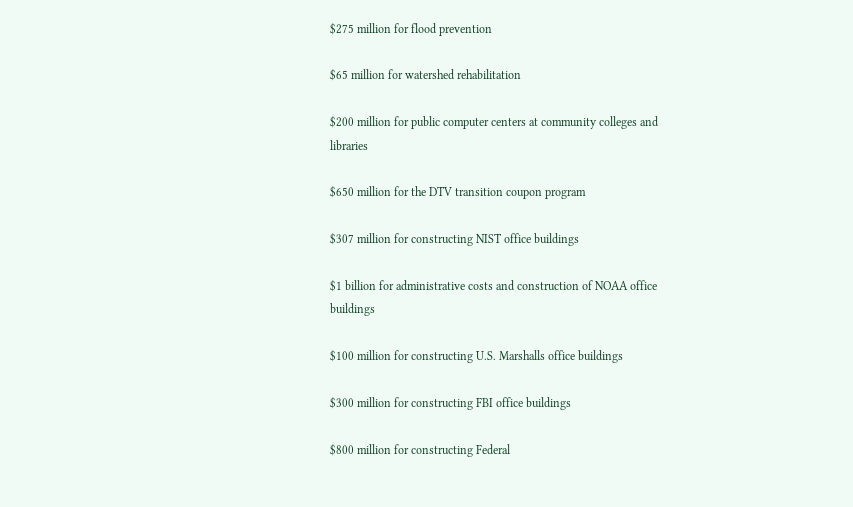$275 million for flood prevention

$65 million for watershed rehabilitation

$200 million for public computer centers at community colleges and libraries

$650 million for the DTV transition coupon program

$307 million for constructing NIST office buildings

$1 billion for administrative costs and construction of NOAA office buildings

$100 million for constructing U.S. Marshalls office buildings

$300 million for constructing FBI office buildings

$800 million for constructing Federal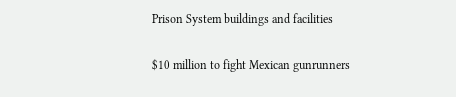Prison System buildings and facilities

$10 million to fight Mexican gunrunners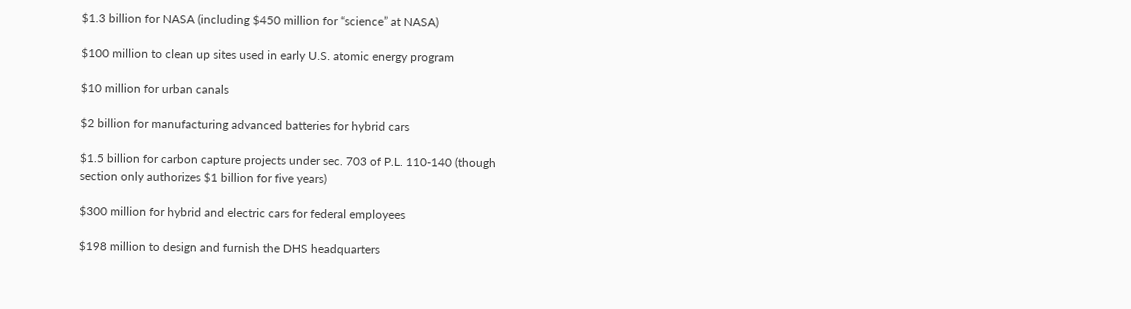$1.3 billion for NASA (including $450 million for “science” at NASA)

$100 million to clean up sites used in early U.S. atomic energy program

$10 million for urban canals

$2 billion for manufacturing advanced batteries for hybrid cars

$1.5 billion for carbon capture projects under sec. 703 of P.L. 110-140 (though
section only authorizes $1 billion for five years)

$300 million for hybrid and electric cars for federal employees

$198 million to design and furnish the DHS headquarters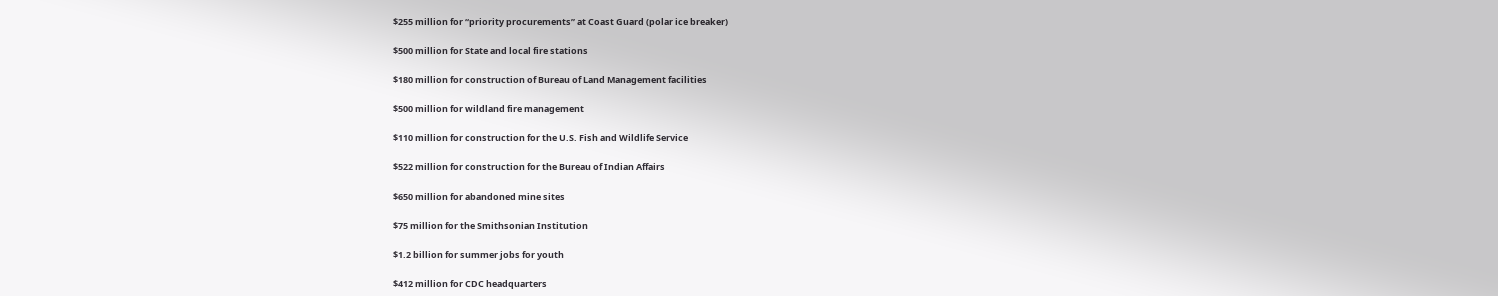$255 million for “priority procurements” at Coast Guard (polar ice breaker)

$500 million for State and local fire stations

$180 million for construction of Bureau of Land Management facilities

$500 million for wildland fire management

$110 million for construction for the U.S. Fish and Wildlife Service

$522 million for construction for the Bureau of Indian Affairs

$650 million for abandoned mine sites

$75 million for the Smithsonian Institution

$1.2 billion for summer jobs for youth

$412 million for CDC headquarters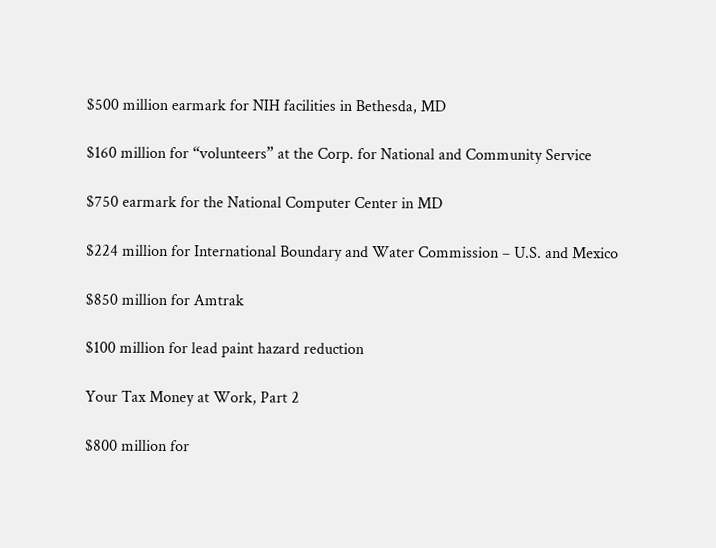$500 million earmark for NIH facilities in Bethesda, MD

$160 million for “volunteers” at the Corp. for National and Community Service

$750 earmark for the National Computer Center in MD

$224 million for International Boundary and Water Commission – U.S. and Mexico

$850 million for Amtrak

$100 million for lead paint hazard reduction

Your Tax Money at Work, Part 2

$800 million for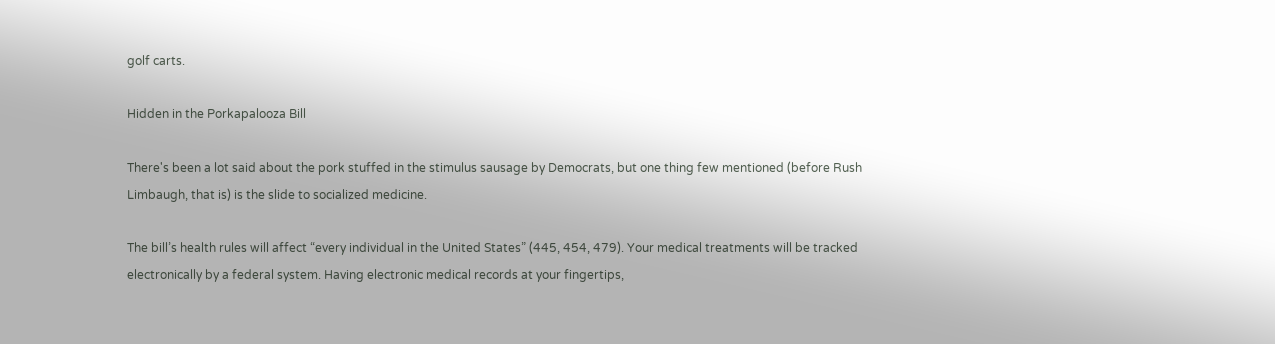golf carts.

Hidden in the Porkapalooza Bill

There's been a lot said about the pork stuffed in the stimulus sausage by Democrats, but one thing few mentioned (before Rush Limbaugh, that is) is the slide to socialized medicine.

The bill’s health rules will affect “every individual in the United States” (445, 454, 479). Your medical treatments will be tracked electronically by a federal system. Having electronic medical records at your fingertips,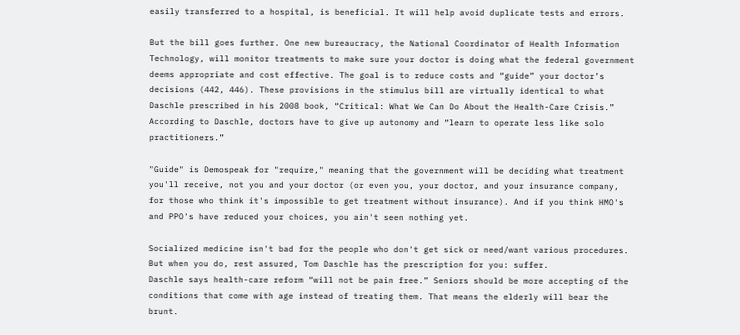easily transferred to a hospital, is beneficial. It will help avoid duplicate tests and errors.

But the bill goes further. One new bureaucracy, the National Coordinator of Health Information Technology, will monitor treatments to make sure your doctor is doing what the federal government deems appropriate and cost effective. The goal is to reduce costs and “guide” your doctor’s decisions (442, 446). These provisions in the stimulus bill are virtually identical to what Daschle prescribed in his 2008 book, “Critical: What We Can Do About the Health-Care Crisis.” According to Daschle, doctors have to give up autonomy and “learn to operate less like solo practitioners.”

"Guide" is Demospeak for "require," meaning that the government will be deciding what treatment you'll receive, not you and your doctor (or even you, your doctor, and your insurance company, for those who think it's impossible to get treatment without insurance). And if you think HMO's and PPO's have reduced your choices, you ain't seen nothing yet.

Socialized medicine isn't bad for the people who don't get sick or need/want various procedures. But when you do, rest assured, Tom Daschle has the prescription for you: suffer.
Daschle says health-care reform “will not be pain free.” Seniors should be more accepting of the conditions that come with age instead of treating them. That means the elderly will bear the brunt.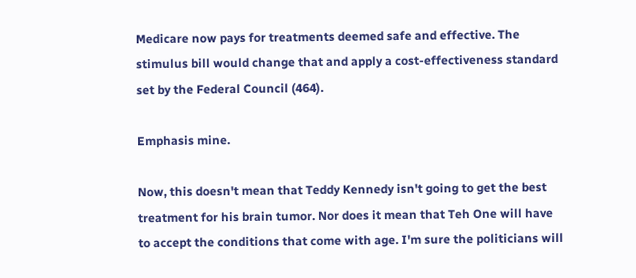Medicare now pays for treatments deemed safe and effective. The stimulus bill would change that and apply a cost-effectiveness standard set by the Federal Council (464).

Emphasis mine.

Now, this doesn't mean that Teddy Kennedy isn't going to get the best treatment for his brain tumor. Nor does it mean that Teh One will have to accept the conditions that come with age. I'm sure the politicians will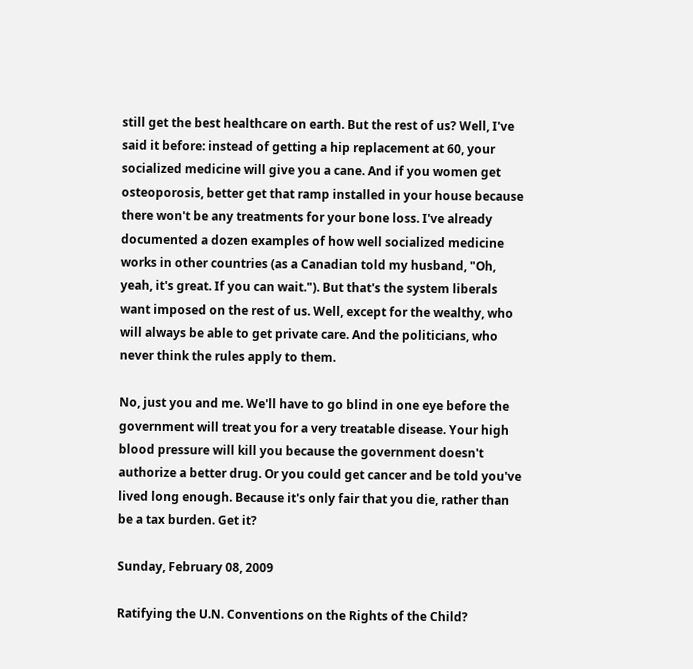still get the best healthcare on earth. But the rest of us? Well, I've said it before: instead of getting a hip replacement at 60, your socialized medicine will give you a cane. And if you women get osteoporosis, better get that ramp installed in your house because there won't be any treatments for your bone loss. I've already documented a dozen examples of how well socialized medicine works in other countries (as a Canadian told my husband, "Oh, yeah, it's great. If you can wait."). But that's the system liberals want imposed on the rest of us. Well, except for the wealthy, who will always be able to get private care. And the politicians, who never think the rules apply to them.

No, just you and me. We'll have to go blind in one eye before the government will treat you for a very treatable disease. Your high blood pressure will kill you because the government doesn't authorize a better drug. Or you could get cancer and be told you've lived long enough. Because it's only fair that you die, rather than be a tax burden. Get it?

Sunday, February 08, 2009

Ratifying the U.N. Conventions on the Rights of the Child?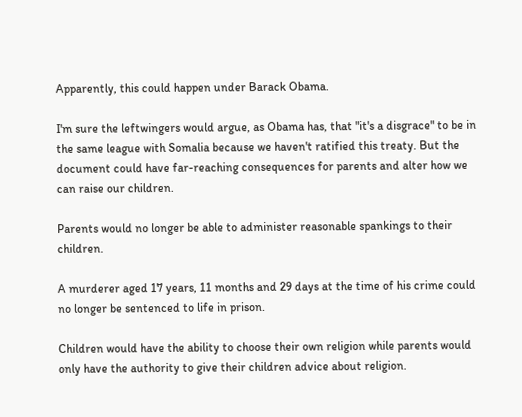Apparently, this could happen under Barack Obama.

I'm sure the leftwingers would argue, as Obama has, that "it's a disgrace" to be in the same league with Somalia because we haven't ratified this treaty. But the document could have far-reaching consequences for parents and alter how we can raise our children.

Parents would no longer be able to administer reasonable spankings to their children.

A murderer aged 17 years, 11 months and 29 days at the time of his crime could no longer be sentenced to life in prison.

Children would have the ability to choose their own religion while parents would only have the authority to give their children advice about religion.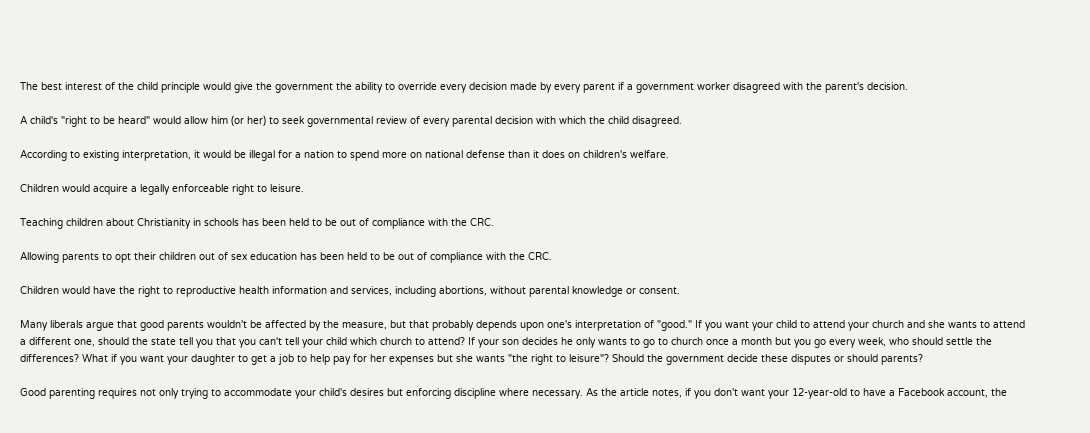The best interest of the child principle would give the government the ability to override every decision made by every parent if a government worker disagreed with the parent's decision.

A child's "right to be heard" would allow him (or her) to seek governmental review of every parental decision with which the child disagreed.

According to existing interpretation, it would be illegal for a nation to spend more on national defense than it does on children's welfare.

Children would acquire a legally enforceable right to leisure.

Teaching children about Christianity in schools has been held to be out of compliance with the CRC.

Allowing parents to opt their children out of sex education has been held to be out of compliance with the CRC.

Children would have the right to reproductive health information and services, including abortions, without parental knowledge or consent.

Many liberals argue that good parents wouldn't be affected by the measure, but that probably depends upon one's interpretation of "good." If you want your child to attend your church and she wants to attend a different one, should the state tell you that you can't tell your child which church to attend? If your son decides he only wants to go to church once a month but you go every week, who should settle the differences? What if you want your daughter to get a job to help pay for her expenses but she wants "the right to leisure"? Should the government decide these disputes or should parents?

Good parenting requires not only trying to accommodate your child's desires but enforcing discipline where necessary. As the article notes, if you don't want your 12-year-old to have a Facebook account, the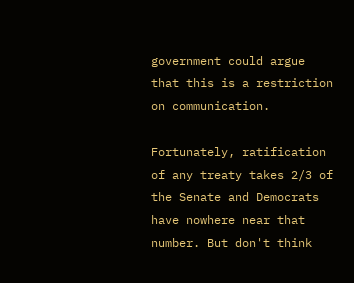government could argue that this is a restriction on communication.

Fortunately, ratification of any treaty takes 2/3 of the Senate and Democrats have nowhere near that number. But don't think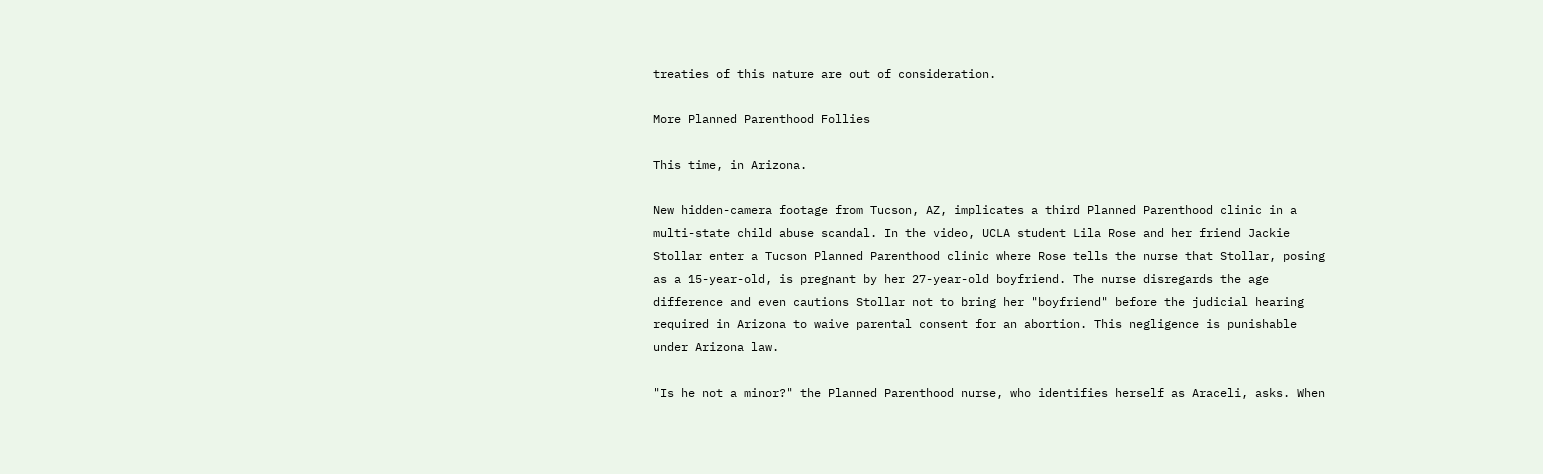treaties of this nature are out of consideration.

More Planned Parenthood Follies

This time, in Arizona.

New hidden-camera footage from Tucson, AZ, implicates a third Planned Parenthood clinic in a multi-state child abuse scandal. In the video, UCLA student Lila Rose and her friend Jackie Stollar enter a Tucson Planned Parenthood clinic where Rose tells the nurse that Stollar, posing as a 15-year-old, is pregnant by her 27-year-old boyfriend. The nurse disregards the age difference and even cautions Stollar not to bring her "boyfriend" before the judicial hearing required in Arizona to waive parental consent for an abortion. This negligence is punishable under Arizona law.

"Is he not a minor?" the Planned Parenthood nurse, who identifies herself as Araceli, asks. When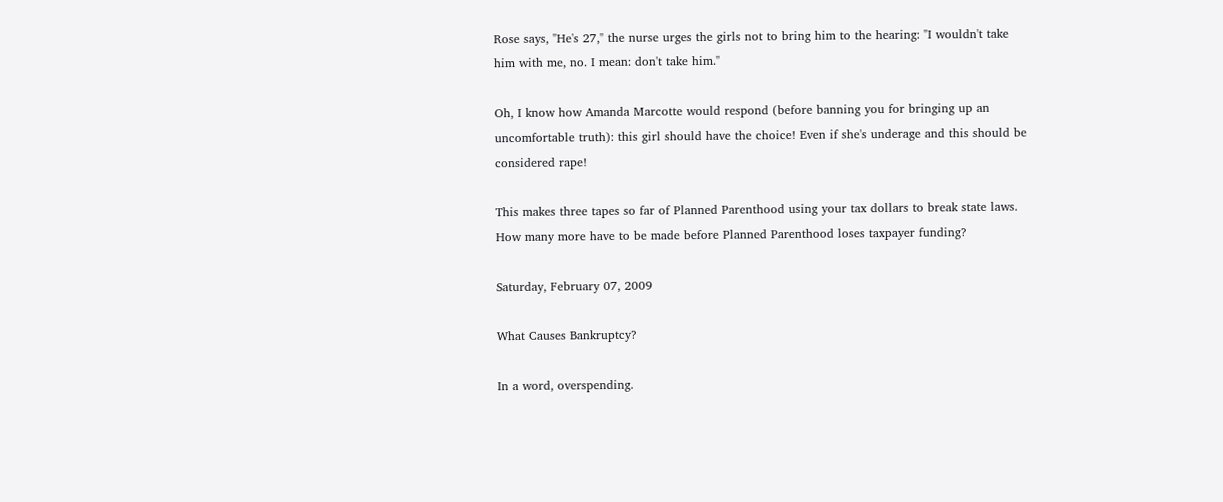Rose says, "He's 27," the nurse urges the girls not to bring him to the hearing: "I wouldn't take him with me, no. I mean: don't take him."

Oh, I know how Amanda Marcotte would respond (before banning you for bringing up an uncomfortable truth): this girl should have the choice! Even if she's underage and this should be considered rape!

This makes three tapes so far of Planned Parenthood using your tax dollars to break state laws. How many more have to be made before Planned Parenthood loses taxpayer funding?

Saturday, February 07, 2009

What Causes Bankruptcy?

In a word, overspending.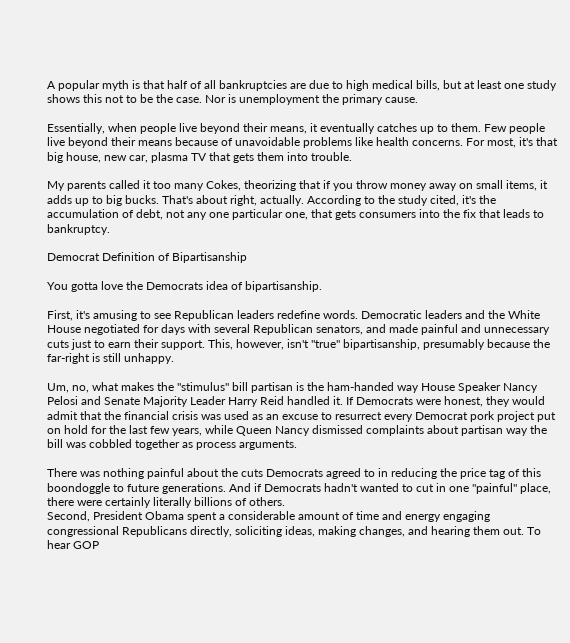A popular myth is that half of all bankruptcies are due to high medical bills, but at least one study shows this not to be the case. Nor is unemployment the primary cause.

Essentially, when people live beyond their means, it eventually catches up to them. Few people live beyond their means because of unavoidable problems like health concerns. For most, it's that big house, new car, plasma TV that gets them into trouble.

My parents called it too many Cokes, theorizing that if you throw money away on small items, it adds up to big bucks. That's about right, actually. According to the study cited, it's the accumulation of debt, not any one particular one, that gets consumers into the fix that leads to bankruptcy.

Democrat Definition of Bipartisanship

You gotta love the Democrats idea of bipartisanship.

First, it's amusing to see Republican leaders redefine words. Democratic leaders and the White House negotiated for days with several Republican senators, and made painful and unnecessary cuts just to earn their support. This, however, isn't "true" bipartisanship, presumably because the far-right is still unhappy.

Um, no, what makes the "stimulus" bill partisan is the ham-handed way House Speaker Nancy Pelosi and Senate Majority Leader Harry Reid handled it. If Democrats were honest, they would admit that the financial crisis was used as an excuse to resurrect every Democrat pork project put on hold for the last few years, while Queen Nancy dismissed complaints about partisan way the bill was cobbled together as process arguments.

There was nothing painful about the cuts Democrats agreed to in reducing the price tag of this boondoggle to future generations. And if Democrats hadn't wanted to cut in one "painful" place, there were certainly literally billions of others.
Second, President Obama spent a considerable amount of time and energy engaging congressional Republicans directly, soliciting ideas, making changes, and hearing them out. To hear GOP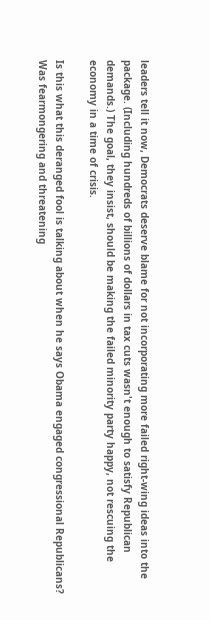leaders tell it now, Democrats deserve blame for not incorporating more failed right-wing ideas into the package. (Including hundreds of billions of dollars in tax cuts wasn't enough to satisfy Republican demands.) The goal, they insist, should be making the failed minority party happy, not rescuing the economy in a time of crisis.

Is this what this deranged fool is talking about when he says Obama engaged congressional Republicans? Was fearmongering and threatening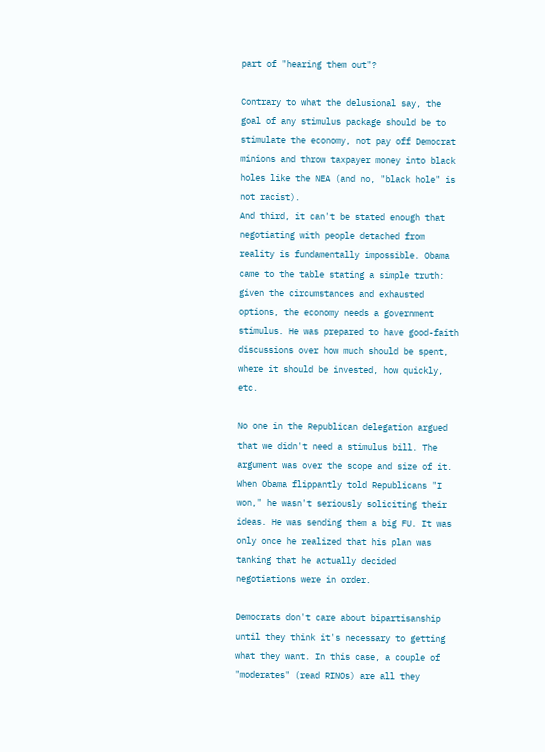part of "hearing them out"?

Contrary to what the delusional say, the goal of any stimulus package should be to stimulate the economy, not pay off Democrat minions and throw taxpayer money into black holes like the NEA (and no, "black hole" is not racist).
And third, it can't be stated enough that negotiating with people detached from reality is fundamentally impossible. Obama came to the table stating a simple truth: given the circumstances and exhausted options, the economy needs a government stimulus. He was prepared to have good-faith discussions over how much should be spent, where it should be invested, how quickly, etc.

No one in the Republican delegation argued that we didn't need a stimulus bill. The argument was over the scope and size of it. When Obama flippantly told Republicans "I won," he wasn't seriously soliciting their ideas. He was sending them a big FU. It was only once he realized that his plan was tanking that he actually decided negotiations were in order.

Democrats don't care about bipartisanship until they think it's necessary to getting what they want. In this case, a couple of "moderates" (read RINOs) are all they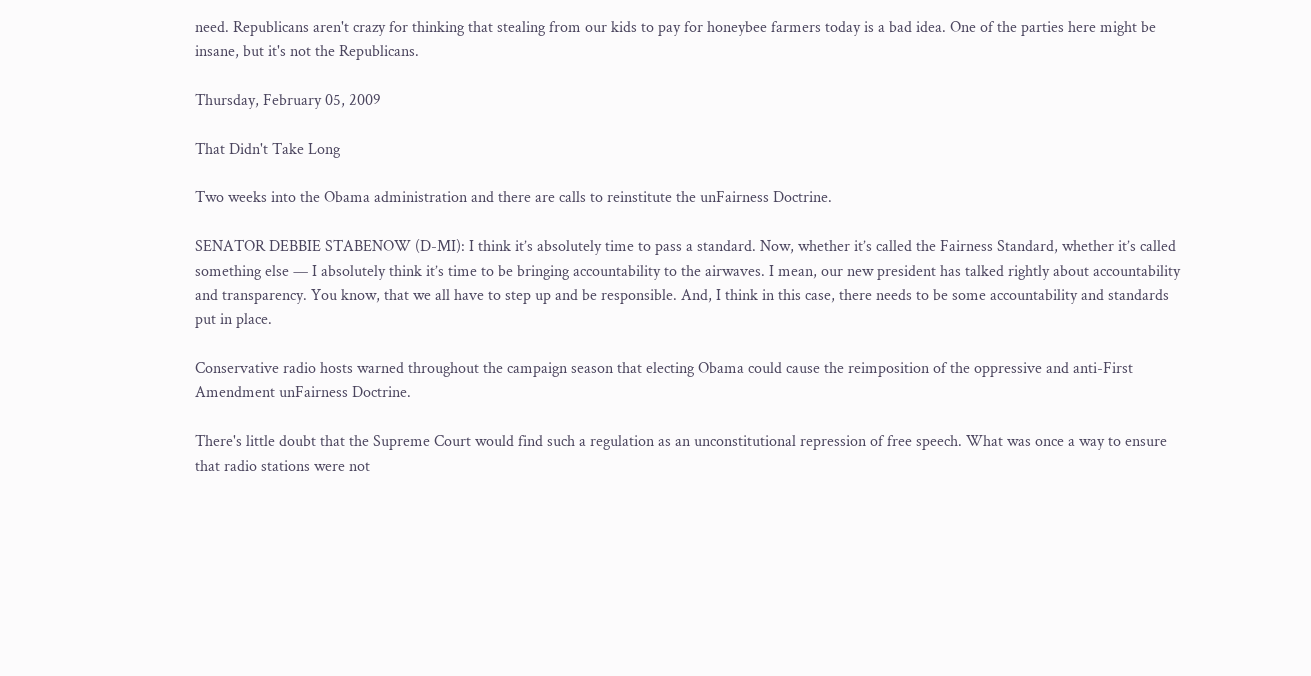need. Republicans aren't crazy for thinking that stealing from our kids to pay for honeybee farmers today is a bad idea. One of the parties here might be insane, but it's not the Republicans.

Thursday, February 05, 2009

That Didn't Take Long

Two weeks into the Obama administration and there are calls to reinstitute the unFairness Doctrine.

SENATOR DEBBIE STABENOW (D-MI): I think it’s absolutely time to pass a standard. Now, whether it’s called the Fairness Standard, whether it’s called something else — I absolutely think it’s time to be bringing accountability to the airwaves. I mean, our new president has talked rightly about accountability and transparency. You know, that we all have to step up and be responsible. And, I think in this case, there needs to be some accountability and standards put in place.

Conservative radio hosts warned throughout the campaign season that electing Obama could cause the reimposition of the oppressive and anti-First Amendment unFairness Doctrine.

There's little doubt that the Supreme Court would find such a regulation as an unconstitutional repression of free speech. What was once a way to ensure that radio stations were not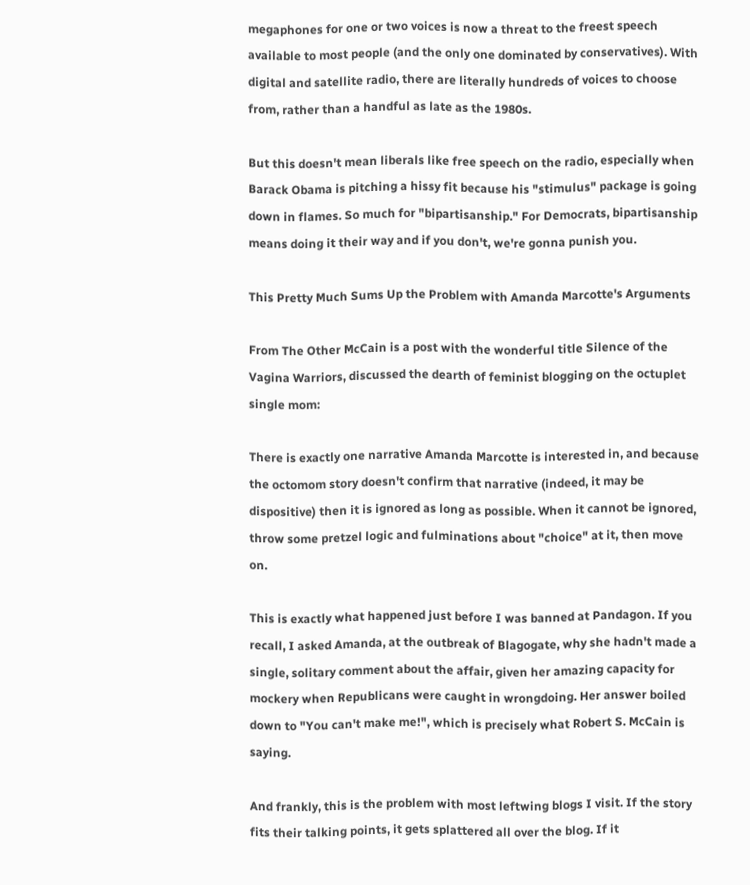megaphones for one or two voices is now a threat to the freest speech available to most people (and the only one dominated by conservatives). With digital and satellite radio, there are literally hundreds of voices to choose from, rather than a handful as late as the 1980s.

But this doesn't mean liberals like free speech on the radio, especially when Barack Obama is pitching a hissy fit because his "stimulus" package is going down in flames. So much for "bipartisanship." For Democrats, bipartisanship means doing it their way and if you don't, we're gonna punish you.

This Pretty Much Sums Up the Problem with Amanda Marcotte's Arguments

From The Other McCain is a post with the wonderful title Silence of the Vagina Warriors, discussed the dearth of feminist blogging on the octuplet single mom:

There is exactly one narrative Amanda Marcotte is interested in, and because the octomom story doesn't confirm that narrative (indeed, it may be dispositive) then it is ignored as long as possible. When it cannot be ignored, throw some pretzel logic and fulminations about "choice" at it, then move on.

This is exactly what happened just before I was banned at Pandagon. If you recall, I asked Amanda, at the outbreak of Blagogate, why she hadn't made a single, solitary comment about the affair, given her amazing capacity for mockery when Republicans were caught in wrongdoing. Her answer boiled down to "You can't make me!", which is precisely what Robert S. McCain is saying.

And frankly, this is the problem with most leftwing blogs I visit. If the story fits their talking points, it gets splattered all over the blog. If it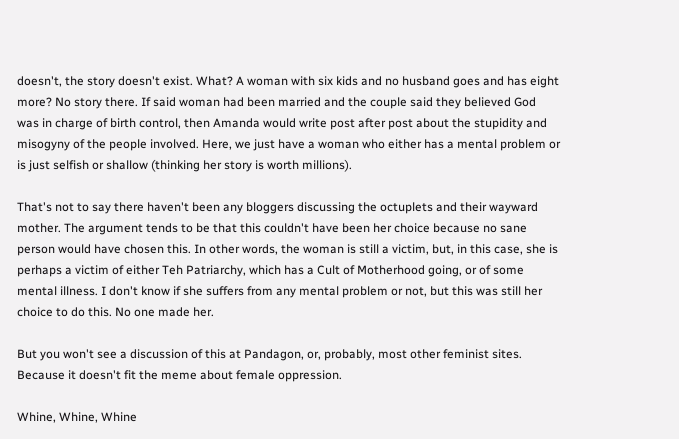doesn't, the story doesn't exist. What? A woman with six kids and no husband goes and has eight more? No story there. If said woman had been married and the couple said they believed God was in charge of birth control, then Amanda would write post after post about the stupidity and misogyny of the people involved. Here, we just have a woman who either has a mental problem or is just selfish or shallow (thinking her story is worth millions).

That's not to say there haven't been any bloggers discussing the octuplets and their wayward mother. The argument tends to be that this couldn't have been her choice because no sane person would have chosen this. In other words, the woman is still a victim, but, in this case, she is perhaps a victim of either Teh Patriarchy, which has a Cult of Motherhood going, or of some mental illness. I don't know if she suffers from any mental problem or not, but this was still her choice to do this. No one made her.

But you won't see a discussion of this at Pandagon, or, probably, most other feminist sites. Because it doesn't fit the meme about female oppression.

Whine, Whine, Whine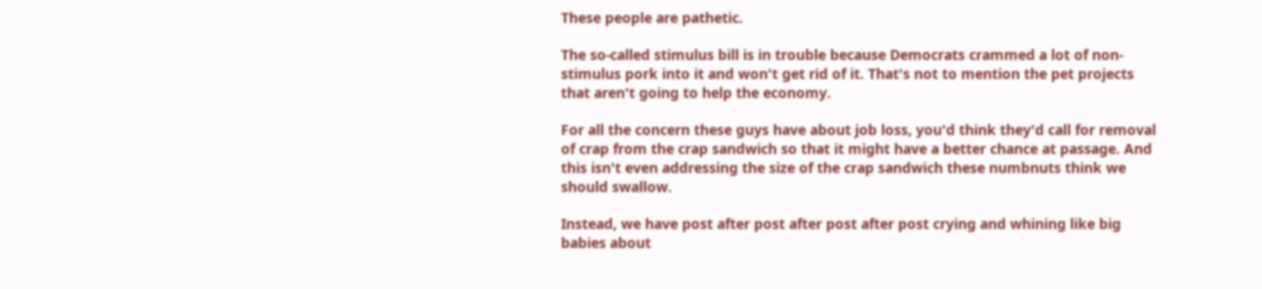These people are pathetic.

The so-called stimulus bill is in trouble because Democrats crammed a lot of non-stimulus pork into it and won't get rid of it. That's not to mention the pet projects that aren't going to help the economy.

For all the concern these guys have about job loss, you'd think they'd call for removal of crap from the crap sandwich so that it might have a better chance at passage. And this isn't even addressing the size of the crap sandwich these numbnuts think we should swallow.

Instead, we have post after post after post after post crying and whining like big babies about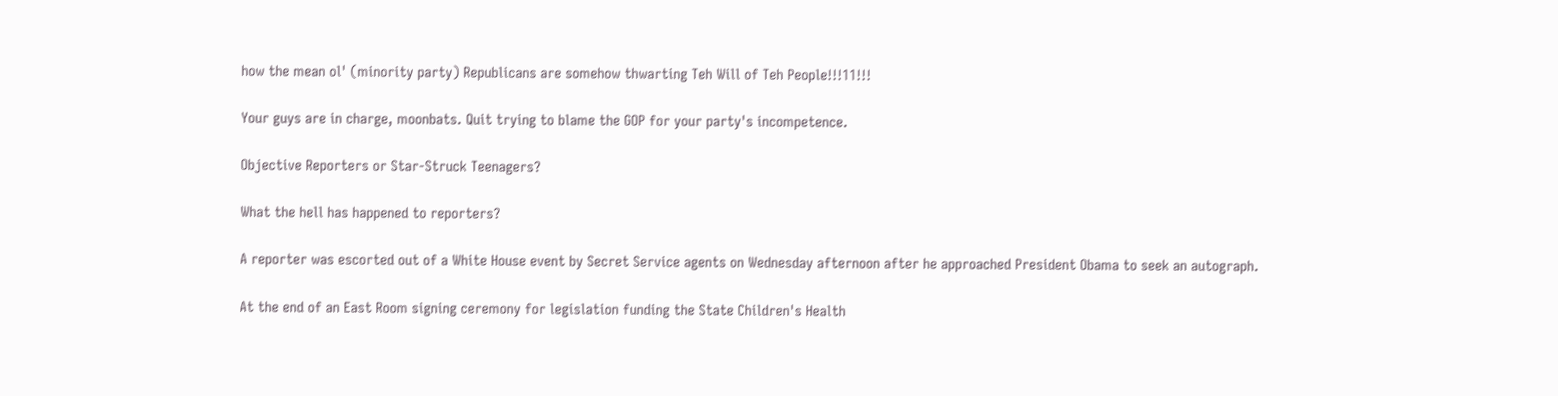how the mean ol' (minority party) Republicans are somehow thwarting Teh Will of Teh People!!!11!!!

Your guys are in charge, moonbats. Quit trying to blame the GOP for your party's incompetence.

Objective Reporters or Star-Struck Teenagers?

What the hell has happened to reporters?

A reporter was escorted out of a White House event by Secret Service agents on Wednesday afternoon after he approached President Obama to seek an autograph.

At the end of an East Room signing ceremony for legislation funding the State Children's Health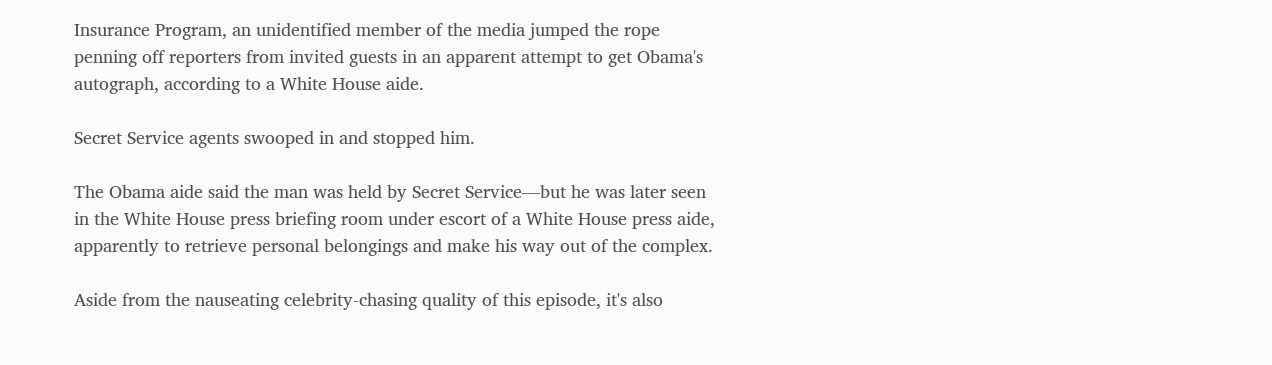Insurance Program, an unidentified member of the media jumped the rope penning off reporters from invited guests in an apparent attempt to get Obama's autograph, according to a White House aide.

Secret Service agents swooped in and stopped him.

The Obama aide said the man was held by Secret Service—but he was later seen in the White House press briefing room under escort of a White House press aide, apparently to retrieve personal belongings and make his way out of the complex.

Aside from the nauseating celebrity-chasing quality of this episode, it's also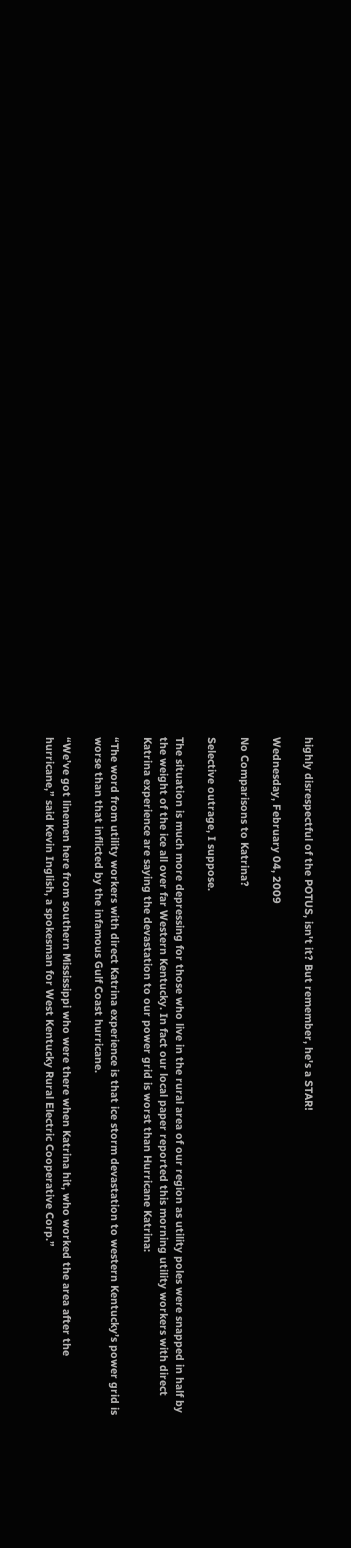highly disrespectful of the POTUS, isn't it? But remember, he's a STAR!

Wednesday, February 04, 2009

No Comparisons to Katrina?

Selective outrage, I suppose.

The situation is much more depressing for those who live in the rural area of our region as utility poles were snapped in half by the weight of the ice all over far Western Kentucky. In fact our local paper reported this morning utility workers with direct Katrina experience are saying the devastation to our power grid is worst than Hurricane Katrina:

“The word from utility workers with direct Katrina experience is that ice storm devastation to western Kentucky’s power grid is worse than that inflicted by the infamous Gulf Coast hurricane.

“We’ve got linemen here from southern Mississippi who were there when Katrina hit, who worked the area after the hurricane,” said Kevin Inglish, a spokesman for West Kentucky Rural Electric Cooperative Corp.”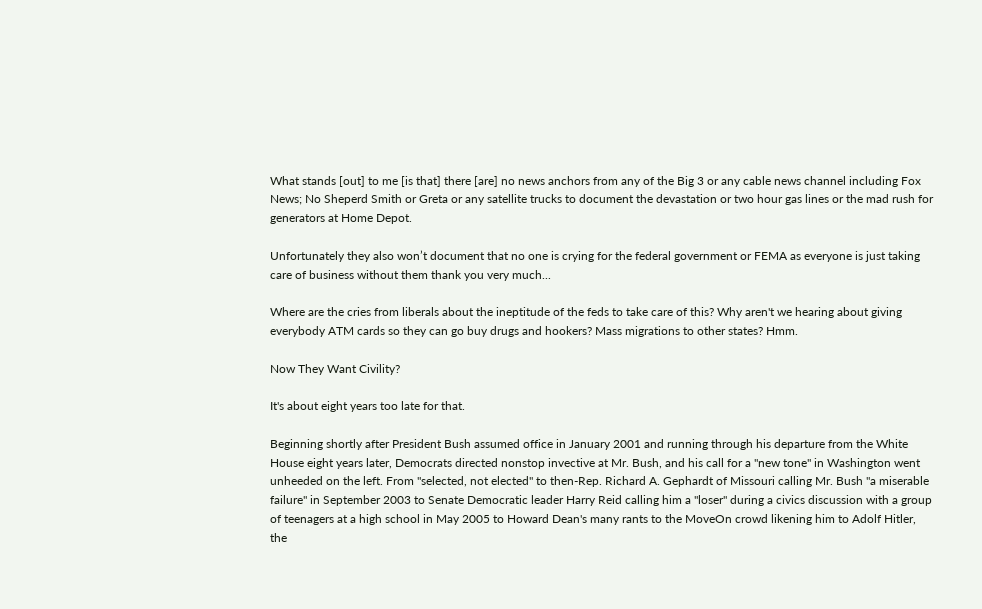What stands [out] to me [is that] there [are] no news anchors from any of the Big 3 or any cable news channel including Fox News; No Sheperd Smith or Greta or any satellite trucks to document the devastation or two hour gas lines or the mad rush for generators at Home Depot.

Unfortunately they also won’t document that no one is crying for the federal government or FEMA as everyone is just taking care of business without them thank you very much...

Where are the cries from liberals about the ineptitude of the feds to take care of this? Why aren't we hearing about giving everybody ATM cards so they can go buy drugs and hookers? Mass migrations to other states? Hmm.

Now They Want Civility?

It's about eight years too late for that.

Beginning shortly after President Bush assumed office in January 2001 and running through his departure from the White House eight years later, Democrats directed nonstop invective at Mr. Bush, and his call for a "new tone" in Washington went unheeded on the left. From "selected, not elected" to then-Rep. Richard A. Gephardt of Missouri calling Mr. Bush "a miserable failure" in September 2003 to Senate Democratic leader Harry Reid calling him a "loser" during a civics discussion with a group of teenagers at a high school in May 2005 to Howard Dean's many rants to the MoveOn crowd likening him to Adolf Hitler, the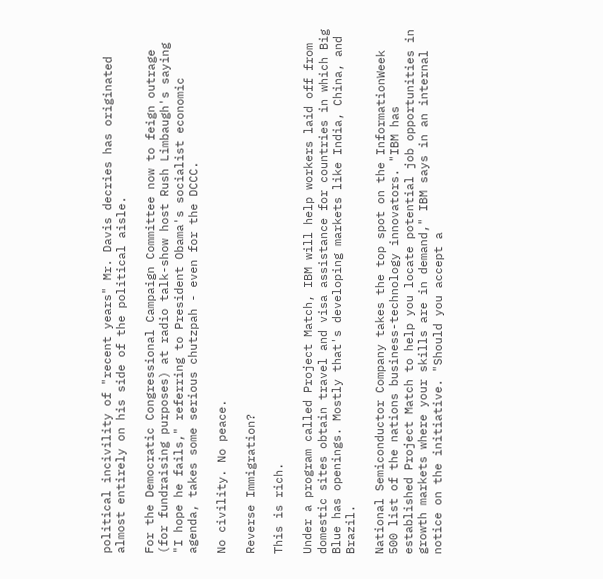political incivility of "recent years" Mr. Davis decries has originated almost entirely on his side of the political aisle.

For the Democratic Congressional Campaign Committee now to feign outrage (for fundraising purposes) at radio talk-show host Rush Limbaugh's saying "I hope he fails," referring to President Obama's socialist economic agenda, takes some serious chutzpah - even for the DCCC.

No civility. No peace.

Reverse Immigration?

This is rich.

Under a program called Project Match, IBM will help workers laid off from domestic sites obtain travel and visa assistance for countries in which Big Blue has openings. Mostly that's developing markets like India, China, and Brazil.

National Semiconductor Company takes the top spot on the InformationWeek 500 list of the nations business-technology innovators. "IBM has established Project Match to help you locate potential job opportunities in growth markets where your skills are in demand," IBM says in an internal notice on the initiative. "Should you accept a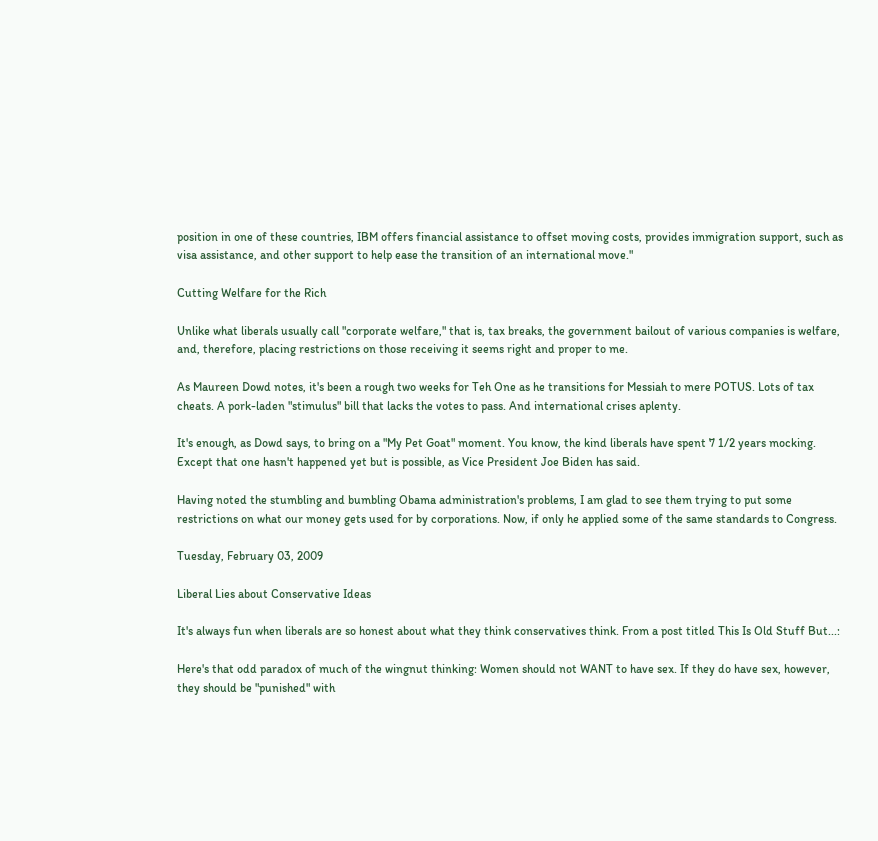position in one of these countries, IBM offers financial assistance to offset moving costs, provides immigration support, such as visa assistance, and other support to help ease the transition of an international move."

Cutting Welfare for the Rich

Unlike what liberals usually call "corporate welfare," that is, tax breaks, the government bailout of various companies is welfare, and, therefore, placing restrictions on those receiving it seems right and proper to me.

As Maureen Dowd notes, it's been a rough two weeks for Teh One as he transitions for Messiah to mere POTUS. Lots of tax cheats. A pork-laden "stimulus" bill that lacks the votes to pass. And international crises aplenty.

It's enough, as Dowd says, to bring on a "My Pet Goat" moment. You know, the kind liberals have spent 7 1/2 years mocking. Except that one hasn't happened yet but is possible, as Vice President Joe Biden has said.

Having noted the stumbling and bumbling Obama administration's problems, I am glad to see them trying to put some restrictions on what our money gets used for by corporations. Now, if only he applied some of the same standards to Congress.

Tuesday, February 03, 2009

Liberal Lies about Conservative Ideas

It's always fun when liberals are so honest about what they think conservatives think. From a post titled This Is Old Stuff But...:

Here's that odd paradox of much of the wingnut thinking: Women should not WANT to have sex. If they do have sex, however, they should be "punished" with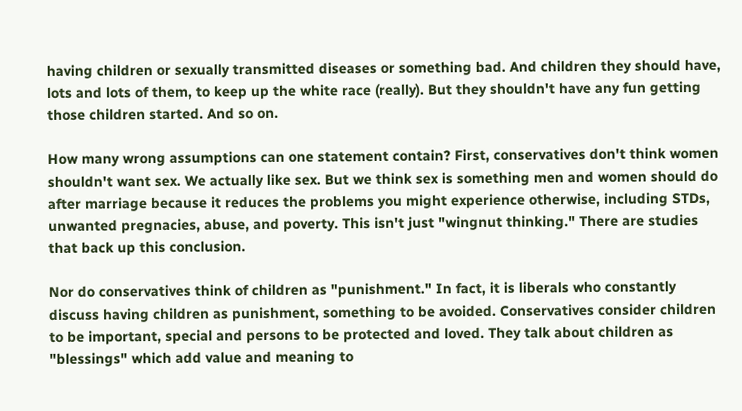having children or sexually transmitted diseases or something bad. And children they should have, lots and lots of them, to keep up the white race (really). But they shouldn't have any fun getting those children started. And so on.

How many wrong assumptions can one statement contain? First, conservatives don't think women shouldn't want sex. We actually like sex. But we think sex is something men and women should do after marriage because it reduces the problems you might experience otherwise, including STDs, unwanted pregnacies, abuse, and poverty. This isn't just "wingnut thinking." There are studies that back up this conclusion.

Nor do conservatives think of children as "punishment." In fact, it is liberals who constantly discuss having children as punishment, something to be avoided. Conservatives consider children to be important, special and persons to be protected and loved. They talk about children as "blessings" which add value and meaning to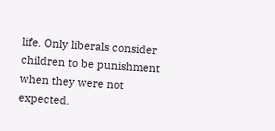life. Only liberals consider children to be punishment when they were not expected.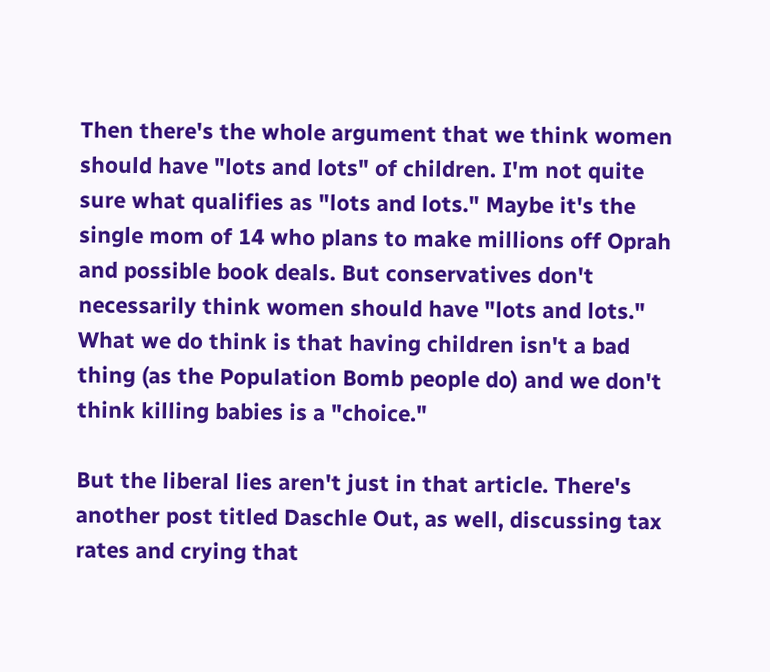Then there's the whole argument that we think women should have "lots and lots" of children. I'm not quite sure what qualifies as "lots and lots." Maybe it's the single mom of 14 who plans to make millions off Oprah and possible book deals. But conservatives don't necessarily think women should have "lots and lots." What we do think is that having children isn't a bad thing (as the Population Bomb people do) and we don't think killing babies is a "choice."

But the liberal lies aren't just in that article. There's another post titled Daschle Out, as well, discussing tax rates and crying that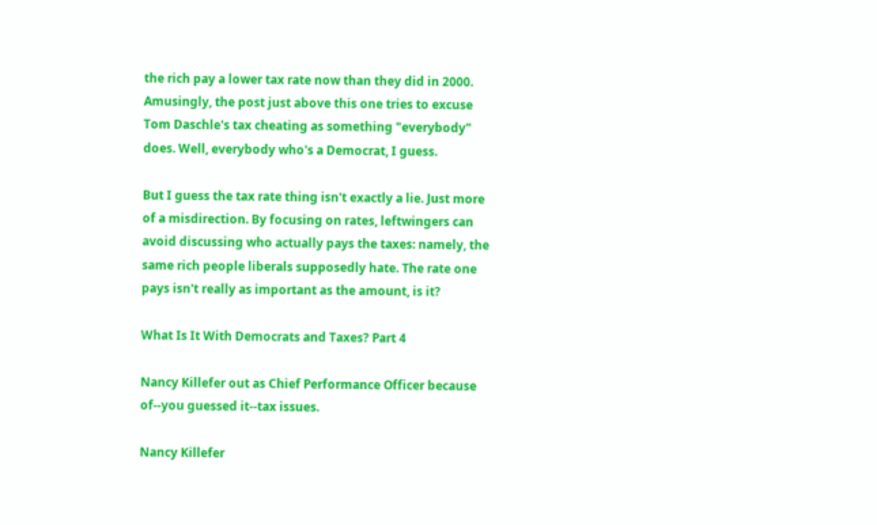the rich pay a lower tax rate now than they did in 2000. Amusingly, the post just above this one tries to excuse Tom Daschle's tax cheating as something "everybody" does. Well, everybody who's a Democrat, I guess.

But I guess the tax rate thing isn't exactly a lie. Just more of a misdirection. By focusing on rates, leftwingers can avoid discussing who actually pays the taxes: namely, the same rich people liberals supposedly hate. The rate one pays isn't really as important as the amount, is it?

What Is It With Democrats and Taxes? Part 4

Nancy Killefer out as Chief Performance Officer because of--you guessed it--tax issues.

Nancy Killefer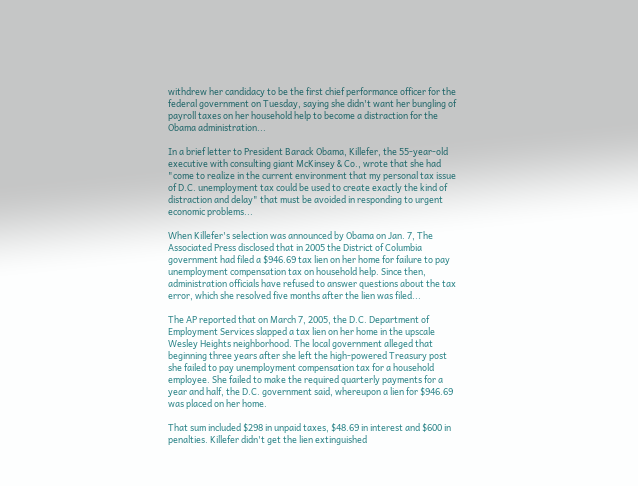withdrew her candidacy to be the first chief performance officer for the federal government on Tuesday, saying she didn't want her bungling of payroll taxes on her household help to become a distraction for the Obama administration...

In a brief letter to President Barack Obama, Killefer, the 55-year-old executive with consulting giant McKinsey & Co., wrote that she had "come to realize in the current environment that my personal tax issue of D.C. unemployment tax could be used to create exactly the kind of distraction and delay" that must be avoided in responding to urgent economic problems...

When Killefer's selection was announced by Obama on Jan. 7, The Associated Press disclosed that in 2005 the District of Columbia government had filed a $946.69 tax lien on her home for failure to pay unemployment compensation tax on household help. Since then, administration officials have refused to answer questions about the tax error, which she resolved five months after the lien was filed...

The AP reported that on March 7, 2005, the D.C. Department of Employment Services slapped a tax lien on her home in the upscale Wesley Heights neighborhood. The local government alleged that beginning three years after she left the high-powered Treasury post she failed to pay unemployment compensation tax for a household employee. She failed to make the required quarterly payments for a year and half, the D.C. government said, whereupon a lien for $946.69 was placed on her home.

That sum included $298 in unpaid taxes, $48.69 in interest and $600 in penalties. Killefer didn't get the lien extinguished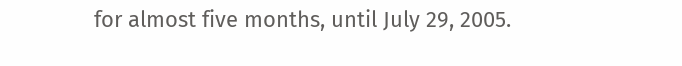for almost five months, until July 29, 2005.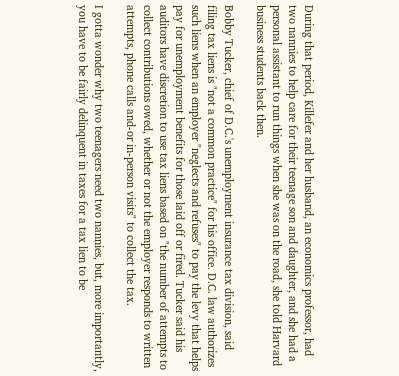During that period, Killefer and her husband, an economics professor, had two nannies to help care for their teenage son and daughter, and she had a personal assistant to run things when she was on the road, she told Harvard business students back then.

Bobby Tucker, chief of D.C.'s unemployment insurance tax division, said filing tax liens is "not a common practice" for his office. D.C. law authorizes such liens when an employer "neglects and refuses" to pay the levy that helps pay for unemployment benefits for those laid off or fired. Tucker said his auditors have discretion to use tax liens based on "the number of attempts to collect contributions owed, whether or not the employer responds to written attempts, phone calls and-or in-person visits" to collect the tax.

I gotta wonder why two teenagers need two nannies, but, more importantly, you have to be fairly delinquent in taxes for a tax lien to be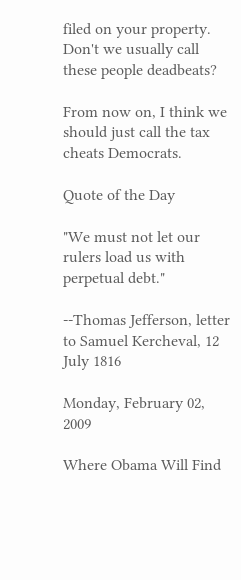filed on your property. Don't we usually call these people deadbeats?

From now on, I think we should just call the tax cheats Democrats.

Quote of the Day

"We must not let our rulers load us with perpetual debt."

--Thomas Jefferson, letter to Samuel Kercheval, 12 July 1816

Monday, February 02, 2009

Where Obama Will Find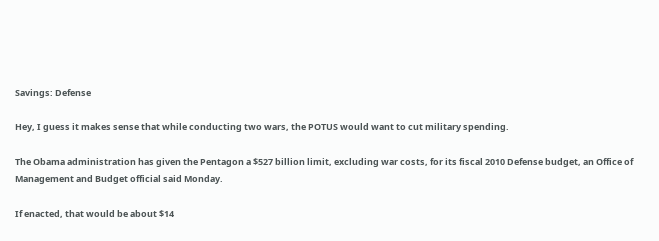Savings: Defense

Hey, I guess it makes sense that while conducting two wars, the POTUS would want to cut military spending.

The Obama administration has given the Pentagon a $527 billion limit, excluding war costs, for its fiscal 2010 Defense budget, an Office of Management and Budget official said Monday.

If enacted, that would be about $14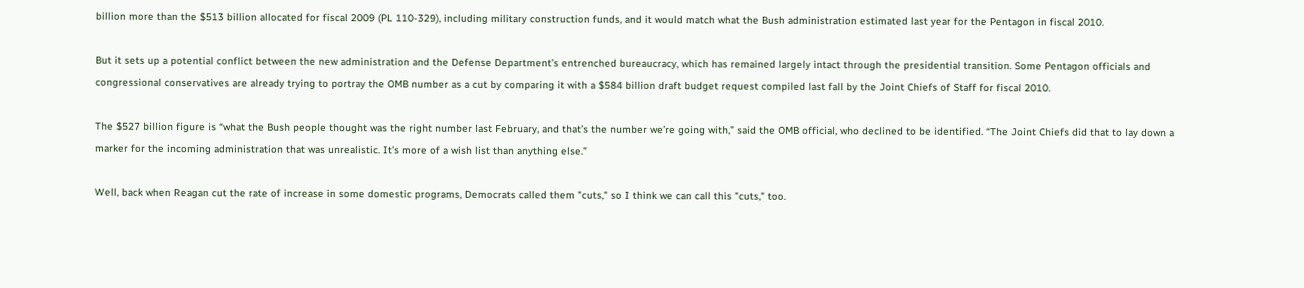billion more than the $513 billion allocated for fiscal 2009 (PL 110-329), including military construction funds, and it would match what the Bush administration estimated last year for the Pentagon in fiscal 2010.

But it sets up a potential conflict between the new administration and the Defense Department’s entrenched bureaucracy, which has remained largely intact through the presidential transition. Some Pentagon officials and congressional conservatives are already trying to portray the OMB number as a cut by comparing it with a $584 billion draft budget request compiled last fall by the Joint Chiefs of Staff for fiscal 2010.

The $527 billion figure is “what the Bush people thought was the right number last February, and that’s the number we’re going with,” said the OMB official, who declined to be identified. “The Joint Chiefs did that to lay down a marker for the incoming administration that was unrealistic. It’s more of a wish list than anything else.”

Well, back when Reagan cut the rate of increase in some domestic programs, Democrats called them "cuts," so I think we can call this "cuts," too.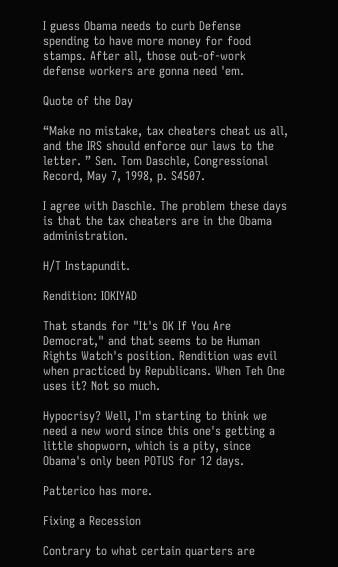I guess Obama needs to curb Defense spending to have more money for food stamps. After all, those out-of-work defense workers are gonna need 'em.

Quote of the Day

“Make no mistake, tax cheaters cheat us all, and the IRS should enforce our laws to the letter. ” Sen. Tom Daschle, Congressional Record, May 7, 1998, p. S4507.

I agree with Daschle. The problem these days is that the tax cheaters are in the Obama administration.

H/T Instapundit.

Rendition: IOKIYAD

That stands for "It's OK If You Are Democrat," and that seems to be Human Rights Watch's position. Rendition was evil when practiced by Republicans. When Teh One uses it? Not so much.

Hypocrisy? Well, I'm starting to think we need a new word since this one's getting a little shopworn, which is a pity, since Obama's only been POTUS for 12 days.

Patterico has more.

Fixing a Recession

Contrary to what certain quarters are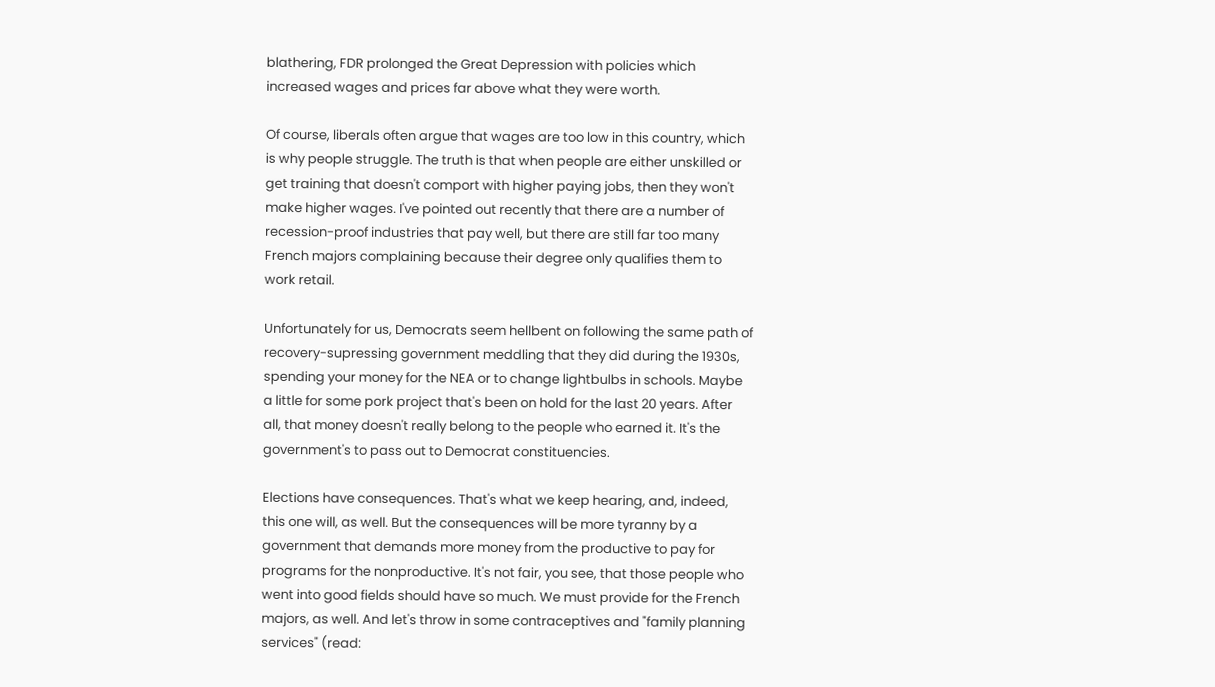blathering, FDR prolonged the Great Depression with policies which increased wages and prices far above what they were worth.

Of course, liberals often argue that wages are too low in this country, which is why people struggle. The truth is that when people are either unskilled or get training that doesn't comport with higher paying jobs, then they won't make higher wages. I've pointed out recently that there are a number of recession-proof industries that pay well, but there are still far too many French majors complaining because their degree only qualifies them to work retail.

Unfortunately for us, Democrats seem hellbent on following the same path of recovery-supressing government meddling that they did during the 1930s, spending your money for the NEA or to change lightbulbs in schools. Maybe a little for some pork project that's been on hold for the last 20 years. After all, that money doesn't really belong to the people who earned it. It's the government's to pass out to Democrat constituencies.

Elections have consequences. That's what we keep hearing, and, indeed, this one will, as well. But the consequences will be more tyranny by a government that demands more money from the productive to pay for programs for the nonproductive. It's not fair, you see, that those people who went into good fields should have so much. We must provide for the French majors, as well. And let's throw in some contraceptives and "family planning services" (read: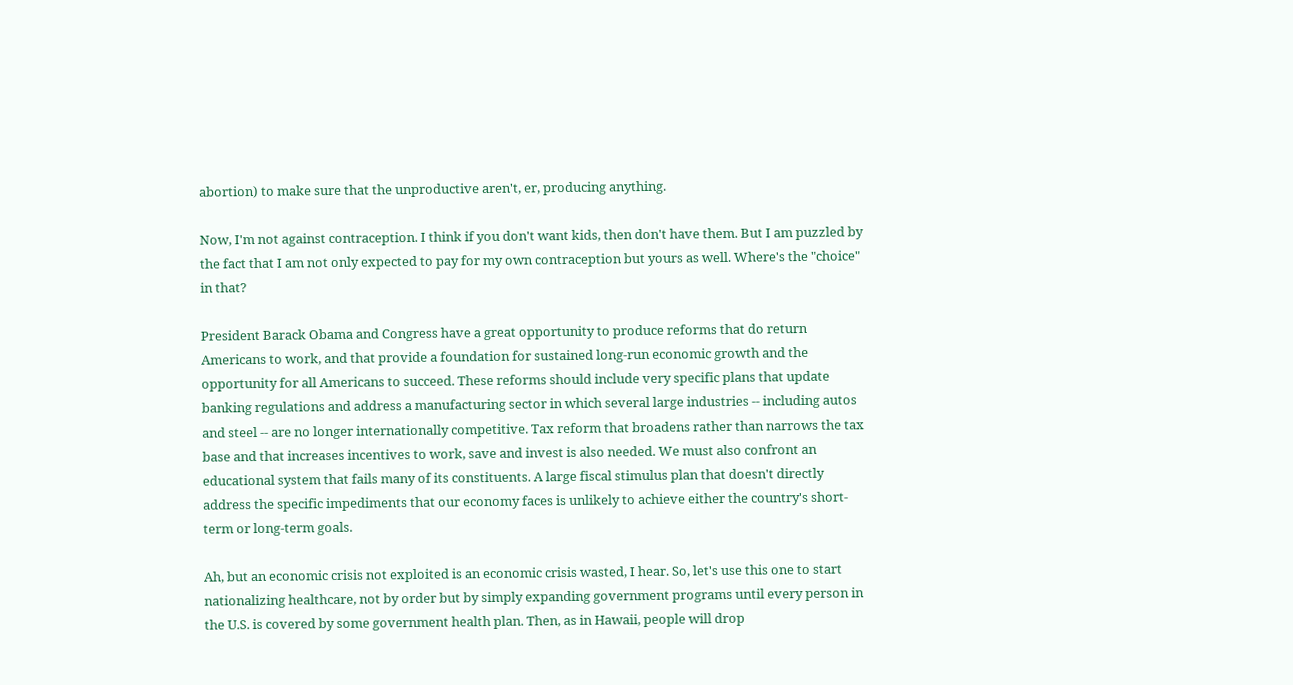abortion) to make sure that the unproductive aren't, er, producing anything.

Now, I'm not against contraception. I think if you don't want kids, then don't have them. But I am puzzled by the fact that I am not only expected to pay for my own contraception but yours as well. Where's the "choice" in that?

President Barack Obama and Congress have a great opportunity to produce reforms that do return Americans to work, and that provide a foundation for sustained long-run economic growth and the opportunity for all Americans to succeed. These reforms should include very specific plans that update banking regulations and address a manufacturing sector in which several large industries -- including autos and steel -- are no longer internationally competitive. Tax reform that broadens rather than narrows the tax base and that increases incentives to work, save and invest is also needed. We must also confront an educational system that fails many of its constituents. A large fiscal stimulus plan that doesn't directly address the specific impediments that our economy faces is unlikely to achieve either the country's short-term or long-term goals.

Ah, but an economic crisis not exploited is an economic crisis wasted, I hear. So, let's use this one to start nationalizing healthcare, not by order but by simply expanding government programs until every person in the U.S. is covered by some government health plan. Then, as in Hawaii, people will drop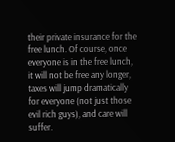their private insurance for the free lunch. Of course, once everyone is in the free lunch, it will not be free any longer, taxes will jump dramatically for everyone (not just those evil rich guys), and care will suffer.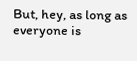But, hey, as long as everyone is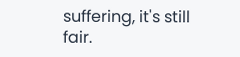suffering, it's still fair.